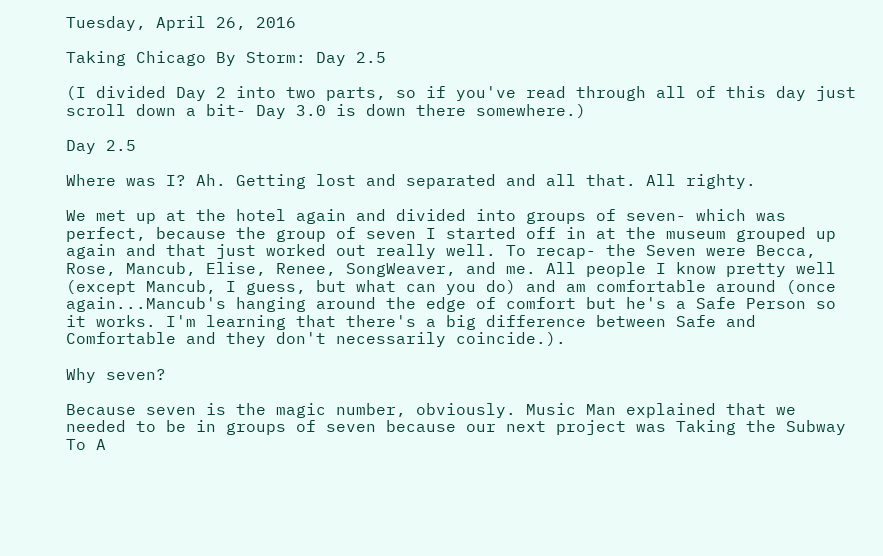Tuesday, April 26, 2016

Taking Chicago By Storm: Day 2.5

(I divided Day 2 into two parts, so if you've read through all of this day just scroll down a bit- Day 3.0 is down there somewhere.)

Day 2.5

Where was I? Ah. Getting lost and separated and all that. All righty.

We met up at the hotel again and divided into groups of seven- which was perfect, because the group of seven I started off in at the museum grouped up again and that just worked out really well. To recap- the Seven were Becca, Rose, Mancub, Elise, Renee, SongWeaver, and me. All people I know pretty well (except Mancub, I guess, but what can you do) and am comfortable around (once again...Mancub's hanging around the edge of comfort but he's a Safe Person so it works. I'm learning that there's a big difference between Safe and Comfortable and they don't necessarily coincide.).

Why seven?

Because seven is the magic number, obviously. Music Man explained that we needed to be in groups of seven because our next project was Taking the Subway To A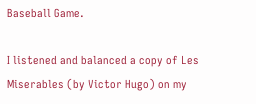Baseball Game.

I listened and balanced a copy of Les Miserables (by Victor Hugo) on my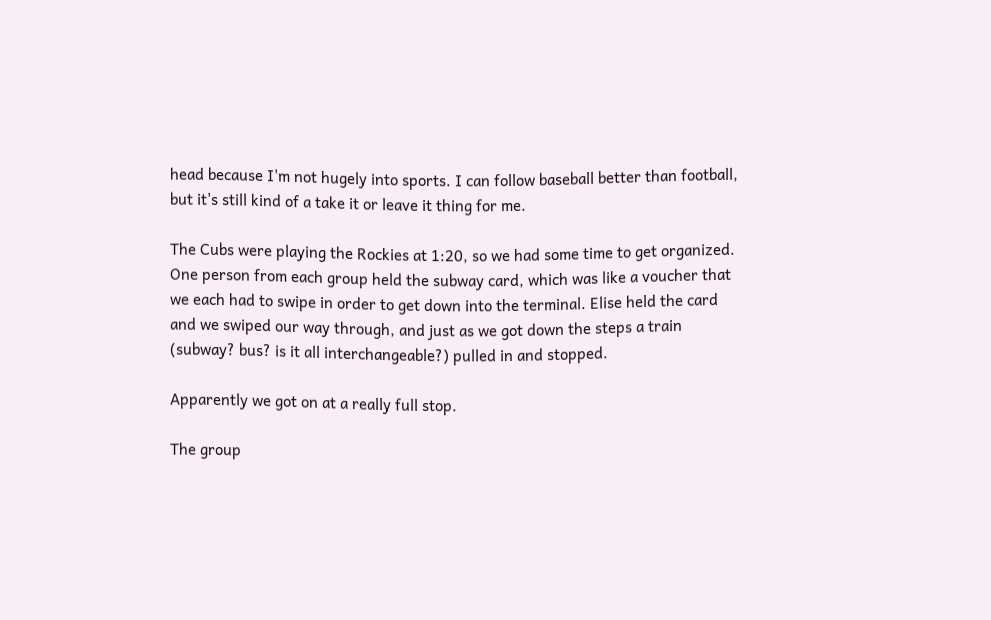head because I'm not hugely into sports. I can follow baseball better than football, but it's still kind of a take it or leave it thing for me.

The Cubs were playing the Rockies at 1:20, so we had some time to get organized. One person from each group held the subway card, which was like a voucher that we each had to swipe in order to get down into the terminal. Elise held the card and we swiped our way through, and just as we got down the steps a train (subway? bus? is it all interchangeable?) pulled in and stopped.

Apparently we got on at a really full stop.

The group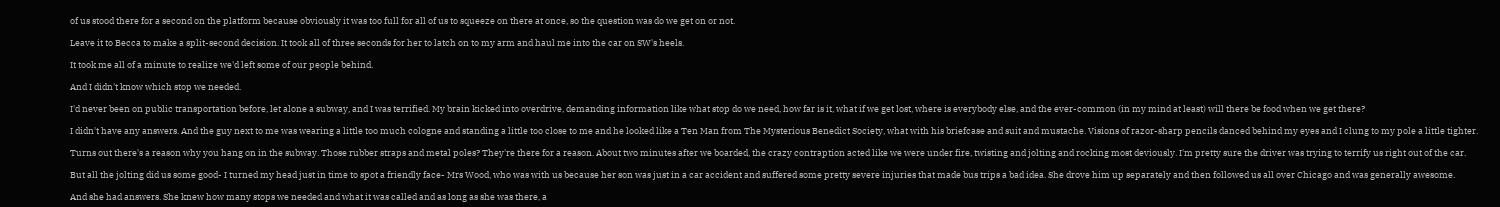of us stood there for a second on the platform because obviously it was too full for all of us to squeeze on there at once, so the question was do we get on or not.

Leave it to Becca to make a split-second decision. It took all of three seconds for her to latch on to my arm and haul me into the car on SW's heels.

It took me all of a minute to realize we'd left some of our people behind.

And I didn't know which stop we needed.

I'd never been on public transportation before, let alone a subway, and I was terrified. My brain kicked into overdrive, demanding information like what stop do we need, how far is it, what if we get lost, where is everybody else, and the ever-common (in my mind at least) will there be food when we get there?

I didn't have any answers. And the guy next to me was wearing a little too much cologne and standing a little too close to me and he looked like a Ten Man from The Mysterious Benedict Society, what with his briefcase and suit and mustache. Visions of razor-sharp pencils danced behind my eyes and I clung to my pole a little tighter.

Turns out there's a reason why you hang on in the subway. Those rubber straps and metal poles? They're there for a reason. About two minutes after we boarded, the crazy contraption acted like we were under fire, twisting and jolting and rocking most deviously. I'm pretty sure the driver was trying to terrify us right out of the car.

But all the jolting did us some good- I turned my head just in time to spot a friendly face- Mrs Wood, who was with us because her son was just in a car accident and suffered some pretty severe injuries that made bus trips a bad idea. She drove him up separately and then followed us all over Chicago and was generally awesome.

And she had answers. She knew how many stops we needed and what it was called and as long as she was there, a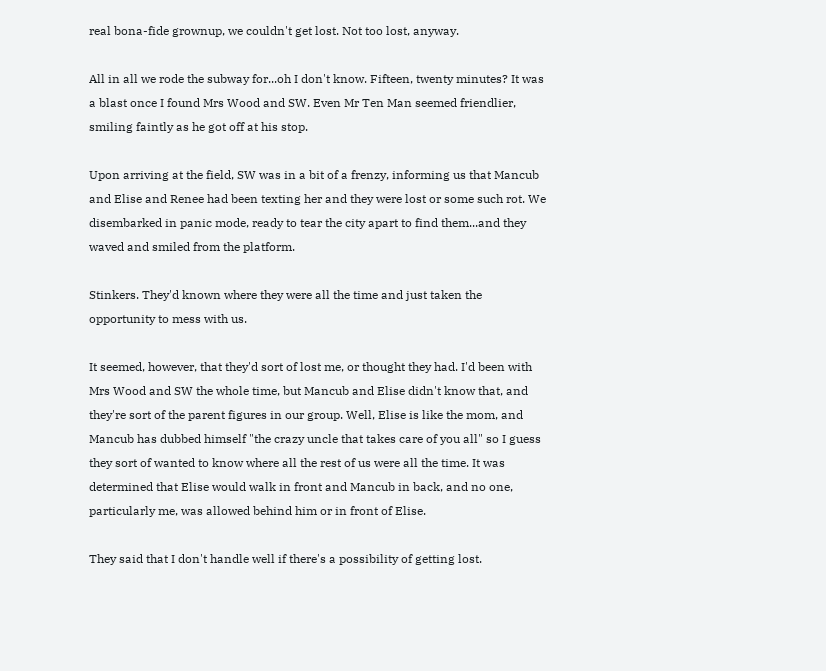real bona-fide grownup, we couldn't get lost. Not too lost, anyway.

All in all we rode the subway for...oh I don't know. Fifteen, twenty minutes? It was a blast once I found Mrs Wood and SW. Even Mr Ten Man seemed friendlier, smiling faintly as he got off at his stop.

Upon arriving at the field, SW was in a bit of a frenzy, informing us that Mancub and Elise and Renee had been texting her and they were lost or some such rot. We disembarked in panic mode, ready to tear the city apart to find them...and they waved and smiled from the platform.

Stinkers. They'd known where they were all the time and just taken the opportunity to mess with us.

It seemed, however, that they'd sort of lost me, or thought they had. I'd been with Mrs Wood and SW the whole time, but Mancub and Elise didn't know that, and they're sort of the parent figures in our group. Well, Elise is like the mom, and Mancub has dubbed himself "the crazy uncle that takes care of you all" so I guess they sort of wanted to know where all the rest of us were all the time. It was determined that Elise would walk in front and Mancub in back, and no one, particularly me, was allowed behind him or in front of Elise.

They said that I don't handle well if there's a possibility of getting lost.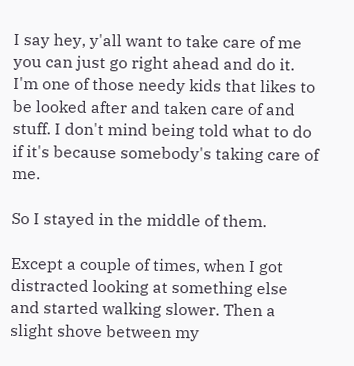I say hey, y'all want to take care of me you can just go right ahead and do it. I'm one of those needy kids that likes to be looked after and taken care of and stuff. I don't mind being told what to do if it's because somebody's taking care of me.

So I stayed in the middle of them.

Except a couple of times, when I got distracted looking at something else and started walking slower. Then a slight shove between my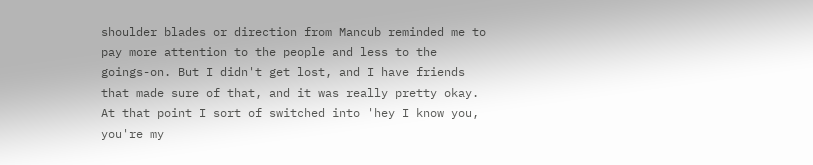shoulder blades or direction from Mancub reminded me to pay more attention to the people and less to the goings-on. But I didn't get lost, and I have friends that made sure of that, and it was really pretty okay. At that point I sort of switched into 'hey I know you, you're my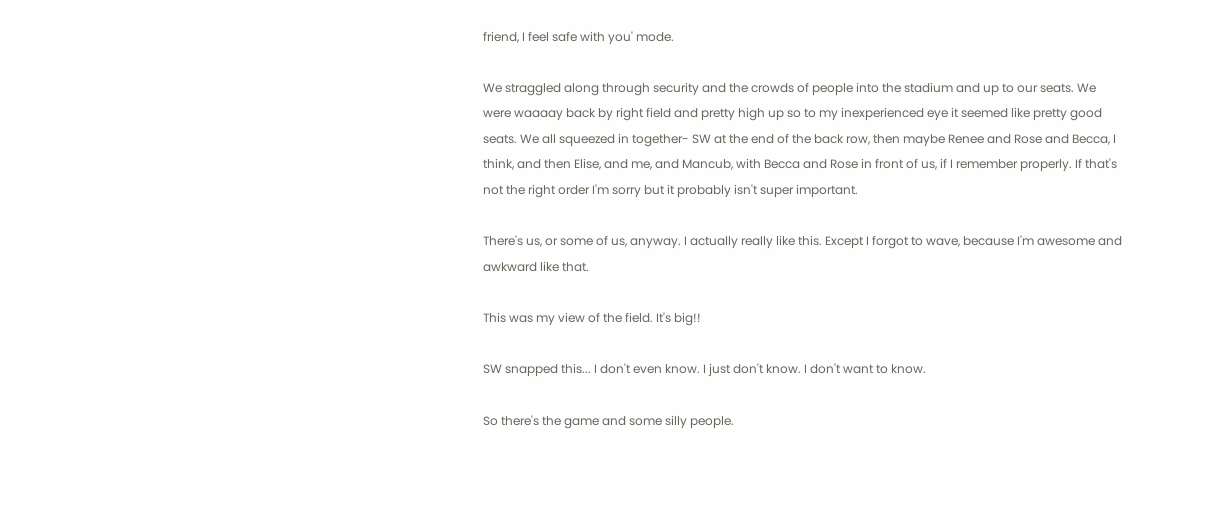friend, I feel safe with you' mode.

We straggled along through security and the crowds of people into the stadium and up to our seats. We were waaaay back by right field and pretty high up so to my inexperienced eye it seemed like pretty good seats. We all squeezed in together- SW at the end of the back row, then maybe Renee and Rose and Becca, I think, and then Elise, and me, and Mancub, with Becca and Rose in front of us, if I remember properly. If that's not the right order I'm sorry but it probably isn't super important.

There's us, or some of us, anyway. I actually really like this. Except I forgot to wave, because I'm awesome and awkward like that.

This was my view of the field. It's big!!

SW snapped this... I don't even know. I just don't know. I don't want to know.

So there's the game and some silly people.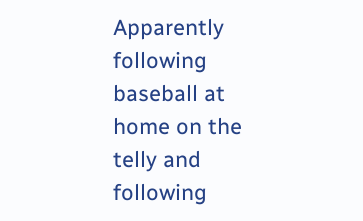Apparently following baseball at home on the telly and following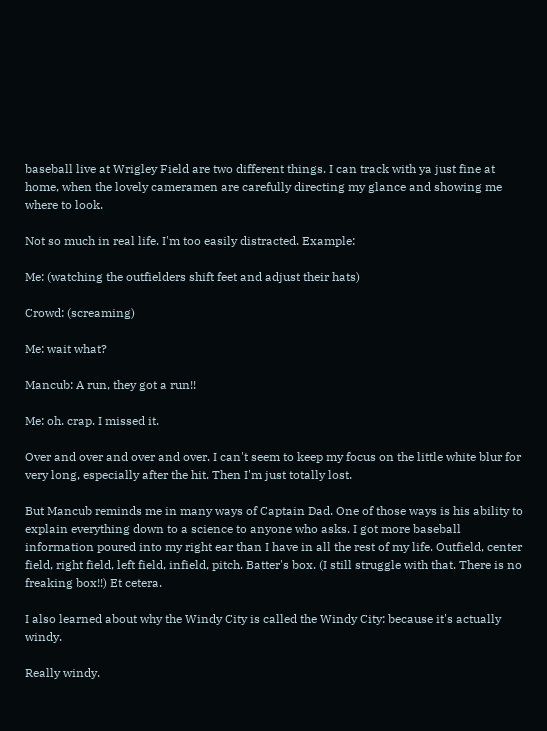baseball live at Wrigley Field are two different things. I can track with ya just fine at home, when the lovely cameramen are carefully directing my glance and showing me where to look.

Not so much in real life. I'm too easily distracted. Example:

Me: (watching the outfielders shift feet and adjust their hats)

Crowd: (screaming)

Me: wait what?

Mancub: A run, they got a run!!

Me: oh. crap. I missed it.

Over and over and over and over. I can't seem to keep my focus on the little white blur for very long, especially after the hit. Then I'm just totally lost.

But Mancub reminds me in many ways of Captain Dad. One of those ways is his ability to explain everything down to a science to anyone who asks. I got more baseball information poured into my right ear than I have in all the rest of my life. Outfield, center field, right field, left field, infield, pitch. Batter's box. (I still struggle with that. There is no freaking box!!) Et cetera.

I also learned about why the Windy City is called the Windy City: because it's actually windy.

Really windy.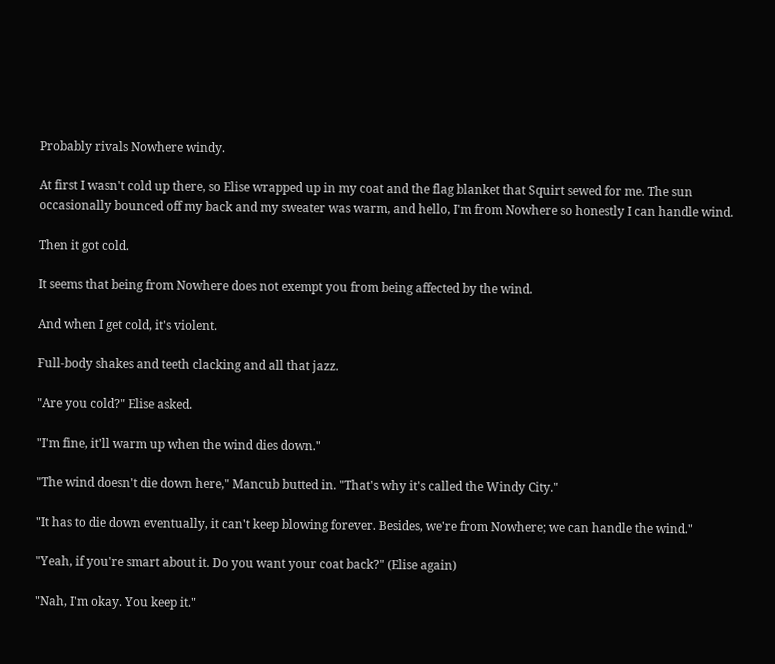Probably rivals Nowhere windy.

At first I wasn't cold up there, so Elise wrapped up in my coat and the flag blanket that Squirt sewed for me. The sun occasionally bounced off my back and my sweater was warm, and hello, I'm from Nowhere so honestly I can handle wind.

Then it got cold.

It seems that being from Nowhere does not exempt you from being affected by the wind.

And when I get cold, it's violent.

Full-body shakes and teeth clacking and all that jazz.

"Are you cold?" Elise asked.

"I'm fine, it'll warm up when the wind dies down."

"The wind doesn't die down here," Mancub butted in. "That's why it's called the Windy City."

"It has to die down eventually, it can't keep blowing forever. Besides, we're from Nowhere; we can handle the wind."

"Yeah, if you're smart about it. Do you want your coat back?" (Elise again)

"Nah, I'm okay. You keep it."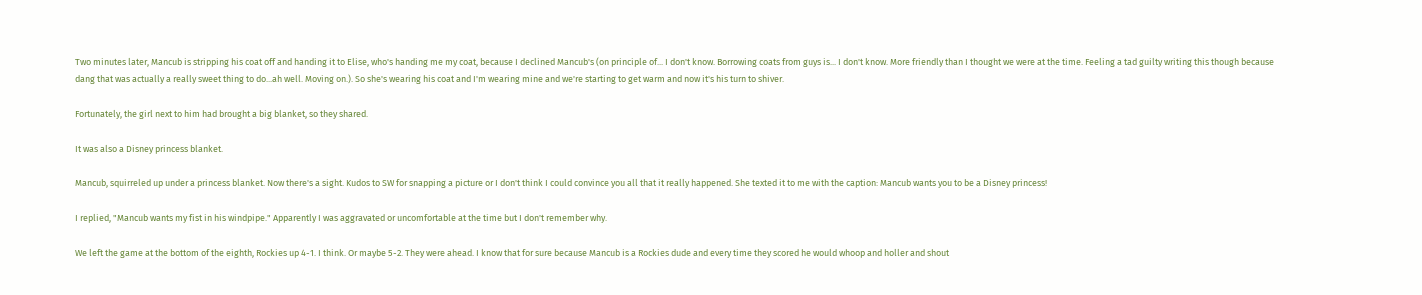Two minutes later, Mancub is stripping his coat off and handing it to Elise, who's handing me my coat, because I declined Mancub's (on principle of... I don't know. Borrowing coats from guys is... I don't know. More friendly than I thought we were at the time. Feeling a tad guilty writing this though because dang that was actually a really sweet thing to do...ah well. Moving on.). So she's wearing his coat and I'm wearing mine and we're starting to get warm and now it's his turn to shiver.

Fortunately, the girl next to him had brought a big blanket, so they shared.

It was also a Disney princess blanket.

Mancub, squirreled up under a princess blanket. Now there's a sight. Kudos to SW for snapping a picture or I don't think I could convince you all that it really happened. She texted it to me with the caption: Mancub wants you to be a Disney princess!

I replied, "Mancub wants my fist in his windpipe." Apparently I was aggravated or uncomfortable at the time but I don't remember why.

We left the game at the bottom of the eighth, Rockies up 4-1. I think. Or maybe 5-2. They were ahead. I know that for sure because Mancub is a Rockies dude and every time they scored he would whoop and holler and shout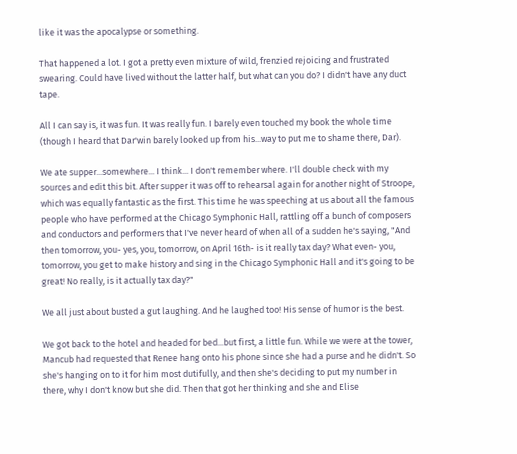like it was the apocalypse or something.

That happened a lot. I got a pretty even mixture of wild, frenzied rejoicing and frustrated swearing. Could have lived without the latter half, but what can you do? I didn't have any duct tape.

All I can say is, it was fun. It was really fun. I barely even touched my book the whole time (though I heard that Dar'win barely looked up from his...way to put me to shame there, Dar).

We ate supper...somewhere... I think... I don't remember where. I'll double check with my sources and edit this bit. After supper it was off to rehearsal again for another night of Stroope, which was equally fantastic as the first. This time he was speeching at us about all the famous people who have performed at the Chicago Symphonic Hall, rattling off a bunch of composers and conductors and performers that I've never heard of when all of a sudden he's saying, "And then tomorrow, you- yes, you, tomorrow, on April 16th- is it really tax day? What even- you, tomorrow, you get to make history and sing in the Chicago Symphonic Hall and it's going to be great! No really, is it actually tax day?"

We all just about busted a gut laughing. And he laughed too! His sense of humor is the best.

We got back to the hotel and headed for bed...but first, a little fun. While we were at the tower, Mancub had requested that Renee hang onto his phone since she had a purse and he didn't. So she's hanging on to it for him most dutifully, and then she's deciding to put my number in there, why I don't know but she did. Then that got her thinking and she and Elise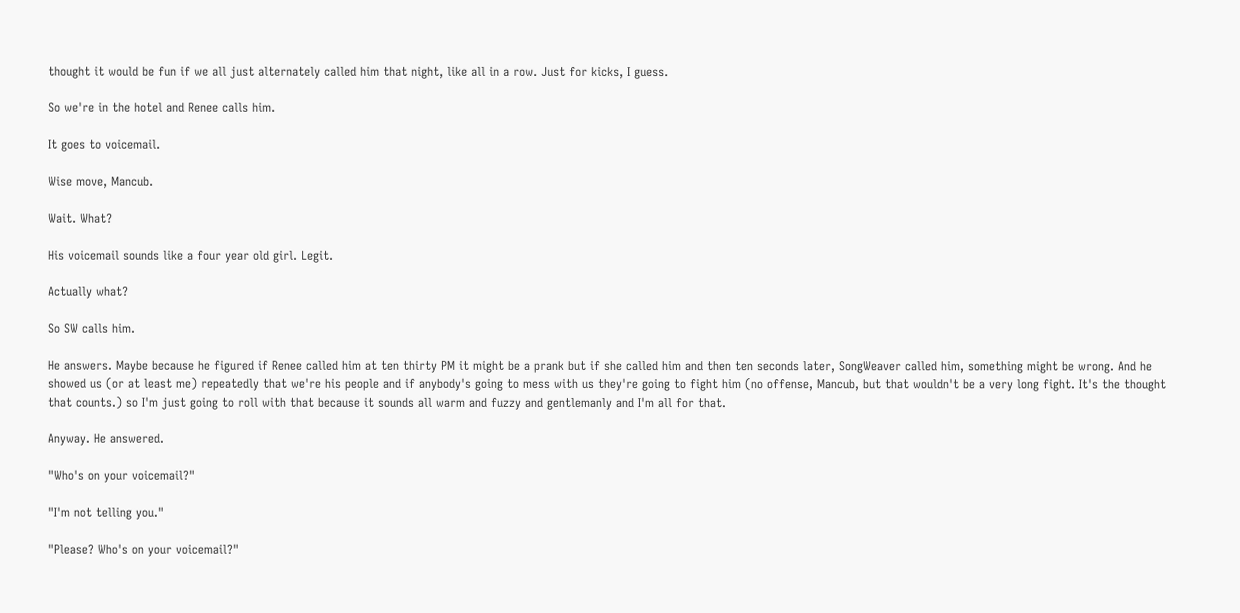thought it would be fun if we all just alternately called him that night, like all in a row. Just for kicks, I guess.

So we're in the hotel and Renee calls him.

It goes to voicemail.

Wise move, Mancub.

Wait. What?

His voicemail sounds like a four year old girl. Legit.

Actually what?

So SW calls him.

He answers. Maybe because he figured if Renee called him at ten thirty PM it might be a prank but if she called him and then ten seconds later, SongWeaver called him, something might be wrong. And he showed us (or at least me) repeatedly that we're his people and if anybody's going to mess with us they're going to fight him (no offense, Mancub, but that wouldn't be a very long fight. It's the thought that counts.) so I'm just going to roll with that because it sounds all warm and fuzzy and gentlemanly and I'm all for that.

Anyway. He answered.

"Who's on your voicemail?"

"I'm not telling you."

"Please? Who's on your voicemail?"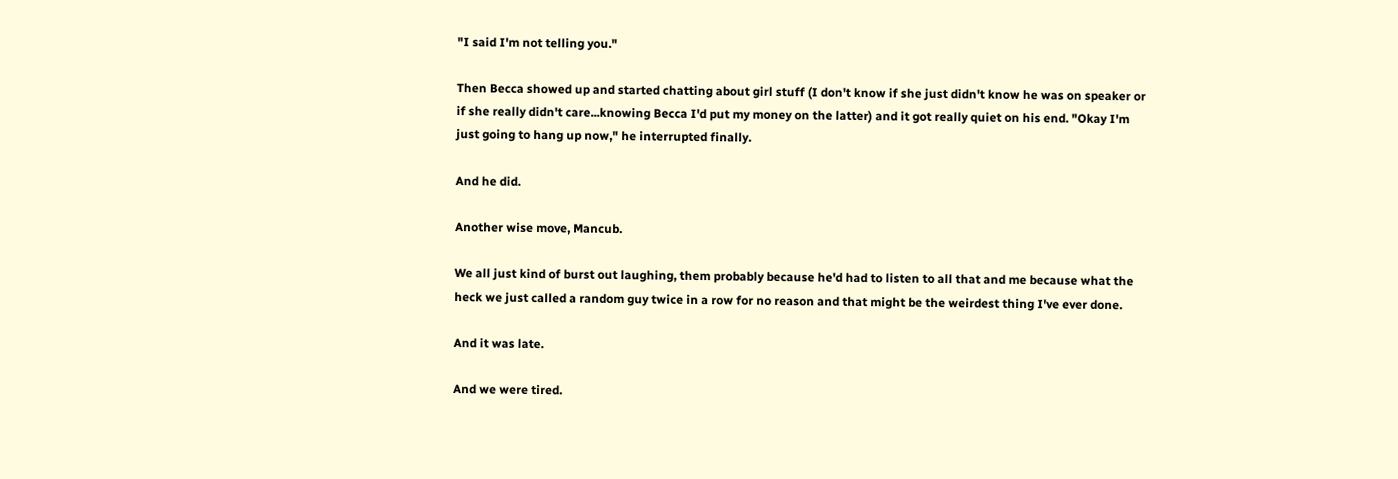"I said I'm not telling you."

Then Becca showed up and started chatting about girl stuff (I don't know if she just didn't know he was on speaker or if she really didn't care...knowing Becca I'd put my money on the latter) and it got really quiet on his end. "Okay I'm just going to hang up now," he interrupted finally.

And he did.

Another wise move, Mancub.

We all just kind of burst out laughing, them probably because he'd had to listen to all that and me because what the heck we just called a random guy twice in a row for no reason and that might be the weirdest thing I've ever done.

And it was late.

And we were tired.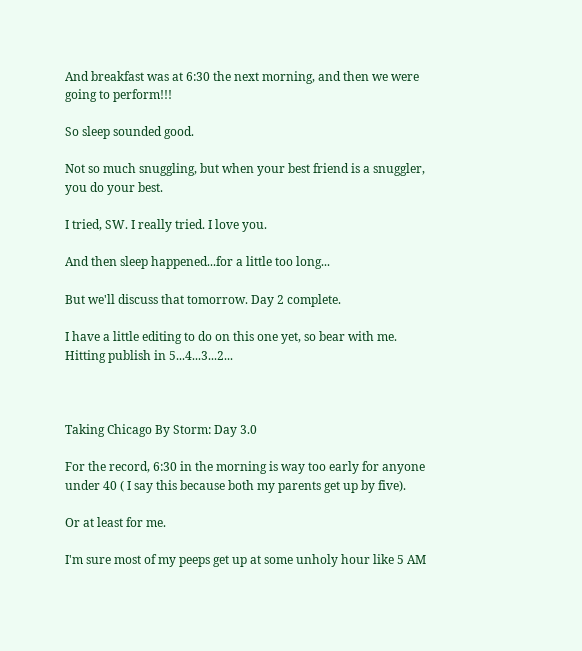And breakfast was at 6:30 the next morning, and then we were going to perform!!!

So sleep sounded good.

Not so much snuggling, but when your best friend is a snuggler, you do your best.

I tried, SW. I really tried. I love you.

And then sleep happened...for a little too long...

But we'll discuss that tomorrow. Day 2 complete.

I have a little editing to do on this one yet, so bear with me. Hitting publish in 5...4...3...2...



Taking Chicago By Storm: Day 3.0

For the record, 6:30 in the morning is way too early for anyone under 40 ( I say this because both my parents get up by five).

Or at least for me.

I'm sure most of my peeps get up at some unholy hour like 5 AM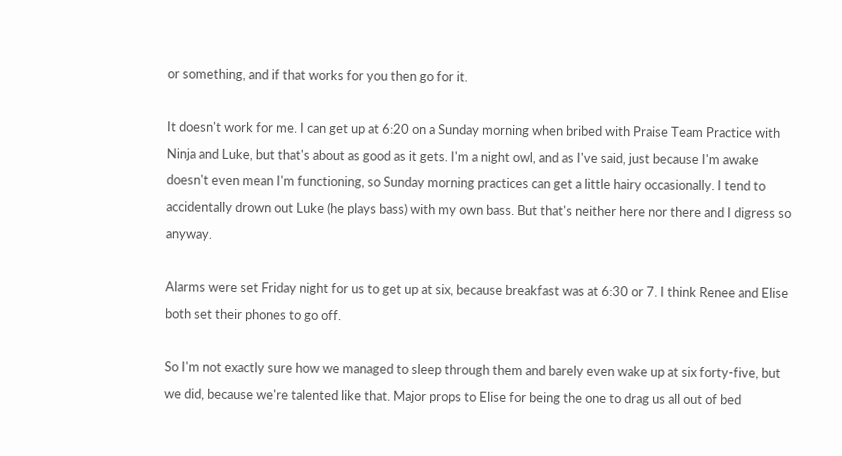or something, and if that works for you then go for it.

It doesn't work for me. I can get up at 6:20 on a Sunday morning when bribed with Praise Team Practice with Ninja and Luke, but that's about as good as it gets. I'm a night owl, and as I've said, just because I'm awake doesn't even mean I'm functioning, so Sunday morning practices can get a little hairy occasionally. I tend to accidentally drown out Luke (he plays bass) with my own bass. But that's neither here nor there and I digress so anyway.

Alarms were set Friday night for us to get up at six, because breakfast was at 6:30 or 7. I think Renee and Elise both set their phones to go off.

So I'm not exactly sure how we managed to sleep through them and barely even wake up at six forty-five, but we did, because we're talented like that. Major props to Elise for being the one to drag us all out of bed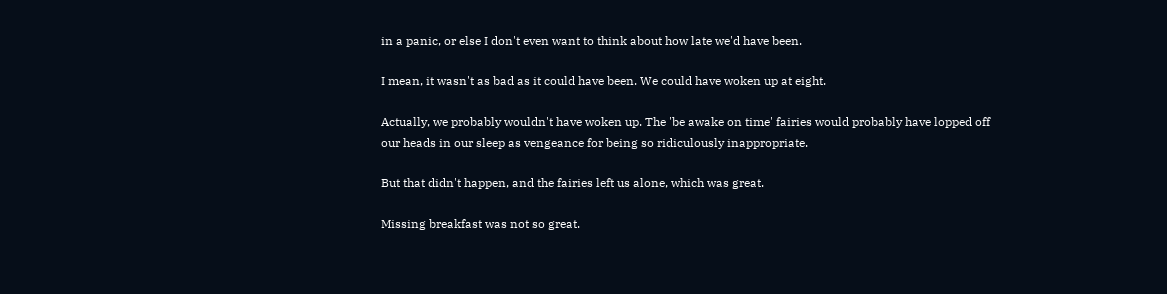in a panic, or else I don't even want to think about how late we'd have been.

I mean, it wasn't as bad as it could have been. We could have woken up at eight.

Actually, we probably wouldn't have woken up. The 'be awake on time' fairies would probably have lopped off our heads in our sleep as vengeance for being so ridiculously inappropriate.

But that didn't happen, and the fairies left us alone, which was great.

Missing breakfast was not so great.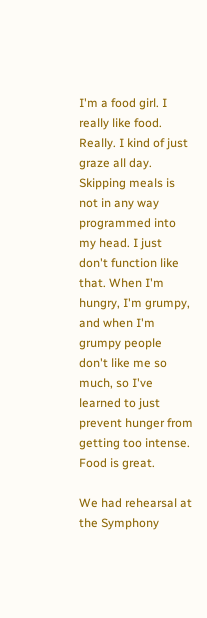I'm a food girl. I really like food. Really. I kind of just graze all day. Skipping meals is not in any way programmed into my head. I just don't function like that. When I'm hungry, I'm grumpy, and when I'm grumpy people don't like me so much, so I've learned to just prevent hunger from getting too intense. Food is great.

We had rehearsal at the Symphony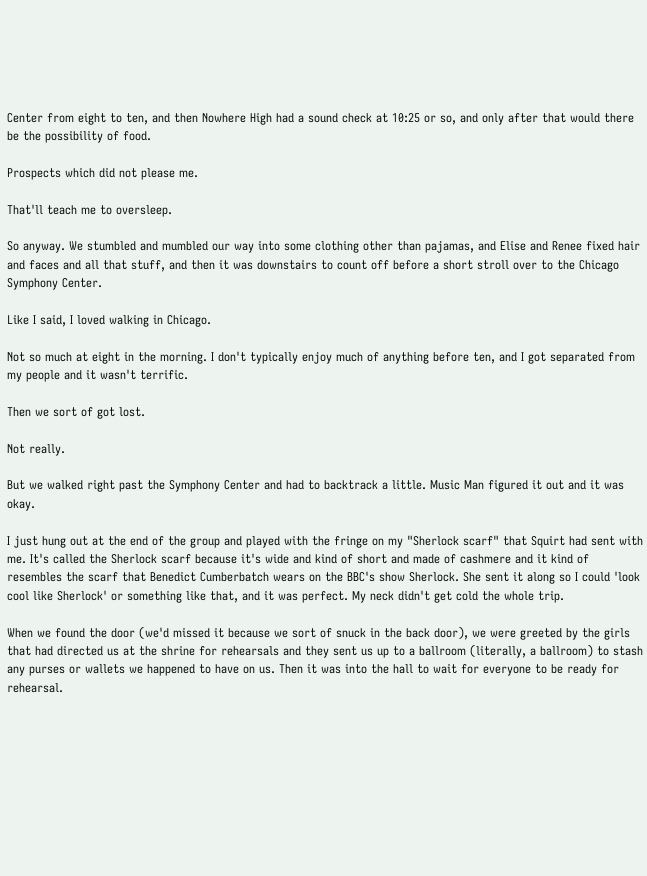Center from eight to ten, and then Nowhere High had a sound check at 10:25 or so, and only after that would there be the possibility of food.

Prospects which did not please me.

That'll teach me to oversleep.

So anyway. We stumbled and mumbled our way into some clothing other than pajamas, and Elise and Renee fixed hair and faces and all that stuff, and then it was downstairs to count off before a short stroll over to the Chicago Symphony Center.

Like I said, I loved walking in Chicago.

Not so much at eight in the morning. I don't typically enjoy much of anything before ten, and I got separated from my people and it wasn't terrific.

Then we sort of got lost.

Not really.

But we walked right past the Symphony Center and had to backtrack a little. Music Man figured it out and it was okay.

I just hung out at the end of the group and played with the fringe on my "Sherlock scarf" that Squirt had sent with me. It's called the Sherlock scarf because it's wide and kind of short and made of cashmere and it kind of resembles the scarf that Benedict Cumberbatch wears on the BBC's show Sherlock. She sent it along so I could 'look cool like Sherlock' or something like that, and it was perfect. My neck didn't get cold the whole trip.

When we found the door (we'd missed it because we sort of snuck in the back door), we were greeted by the girls that had directed us at the shrine for rehearsals and they sent us up to a ballroom (literally, a ballroom) to stash any purses or wallets we happened to have on us. Then it was into the hall to wait for everyone to be ready for rehearsal.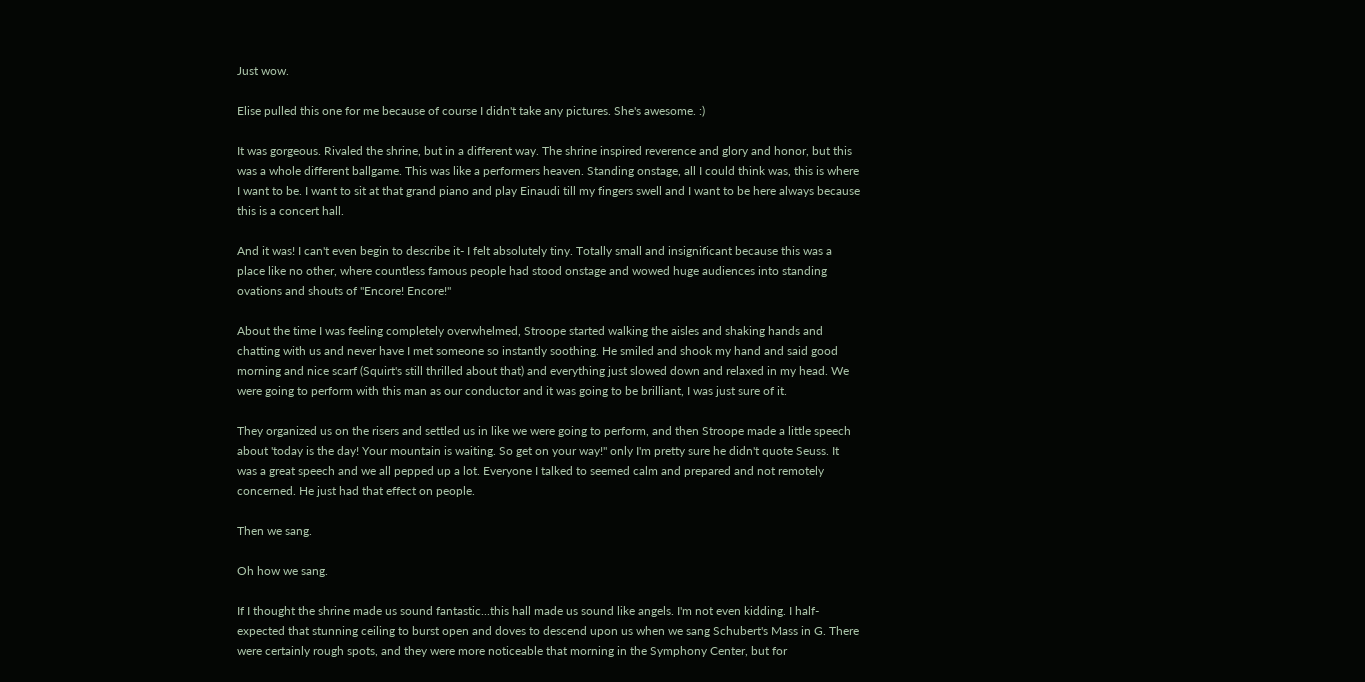Just wow.

Elise pulled this one for me because of course I didn't take any pictures. She's awesome. :)

It was gorgeous. Rivaled the shrine, but in a different way. The shrine inspired reverence and glory and honor, but this was a whole different ballgame. This was like a performers heaven. Standing onstage, all I could think was, this is where I want to be. I want to sit at that grand piano and play Einaudi till my fingers swell and I want to be here always because this is a concert hall.

And it was! I can't even begin to describe it- I felt absolutely tiny. Totally small and insignificant because this was a place like no other, where countless famous people had stood onstage and wowed huge audiences into standing ovations and shouts of "Encore! Encore!"

About the time I was feeling completely overwhelmed, Stroope started walking the aisles and shaking hands and chatting with us and never have I met someone so instantly soothing. He smiled and shook my hand and said good morning and nice scarf (Squirt's still thrilled about that) and everything just slowed down and relaxed in my head. We were going to perform with this man as our conductor and it was going to be brilliant, I was just sure of it.

They organized us on the risers and settled us in like we were going to perform, and then Stroope made a little speech about 'today is the day! Your mountain is waiting. So get on your way!" only I'm pretty sure he didn't quote Seuss. It was a great speech and we all pepped up a lot. Everyone I talked to seemed calm and prepared and not remotely concerned. He just had that effect on people.

Then we sang.

Oh how we sang.

If I thought the shrine made us sound fantastic...this hall made us sound like angels. I'm not even kidding. I half-expected that stunning ceiling to burst open and doves to descend upon us when we sang Schubert's Mass in G. There were certainly rough spots, and they were more noticeable that morning in the Symphony Center, but for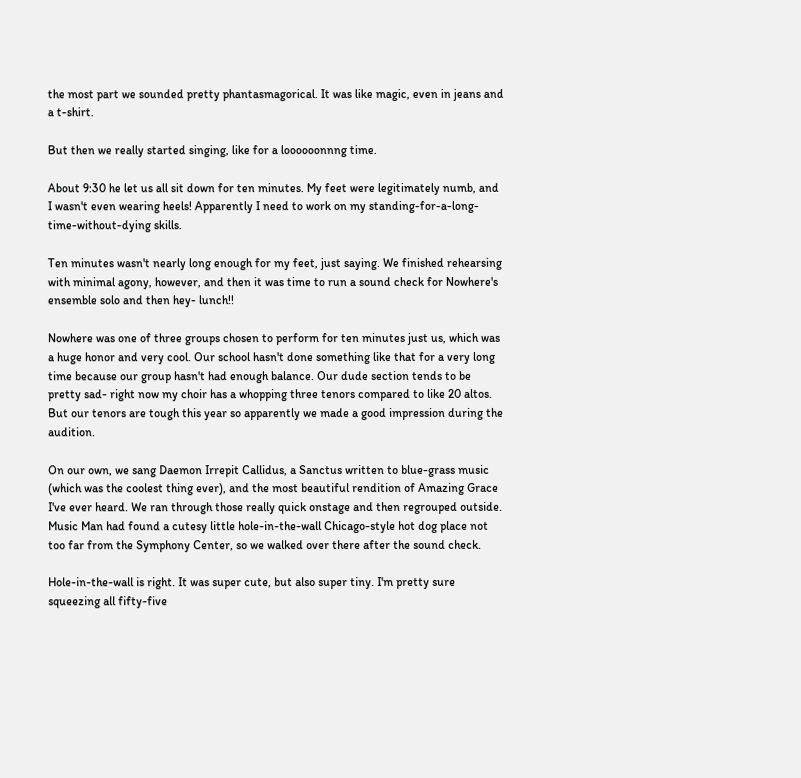the most part we sounded pretty phantasmagorical. It was like magic, even in jeans and a t-shirt.

But then we really started singing, like for a loooooonnng time.

About 9:30 he let us all sit down for ten minutes. My feet were legitimately numb, and I wasn't even wearing heels! Apparently I need to work on my standing-for-a-long-time-without-dying skills.

Ten minutes wasn't nearly long enough for my feet, just saying. We finished rehearsing with minimal agony, however, and then it was time to run a sound check for Nowhere's ensemble solo and then hey- lunch!!

Nowhere was one of three groups chosen to perform for ten minutes just us, which was a huge honor and very cool. Our school hasn't done something like that for a very long time because our group hasn't had enough balance. Our dude section tends to be pretty sad- right now my choir has a whopping three tenors compared to like 20 altos. But our tenors are tough this year so apparently we made a good impression during the audition.

On our own, we sang Daemon Irrepit Callidus, a Sanctus written to blue-grass music (which was the coolest thing ever), and the most beautiful rendition of Amazing Grace I've ever heard. We ran through those really quick onstage and then regrouped outside. Music Man had found a cutesy little hole-in-the-wall Chicago-style hot dog place not too far from the Symphony Center, so we walked over there after the sound check.

Hole-in-the-wall is right. It was super cute, but also super tiny. I'm pretty sure squeezing all fifty-five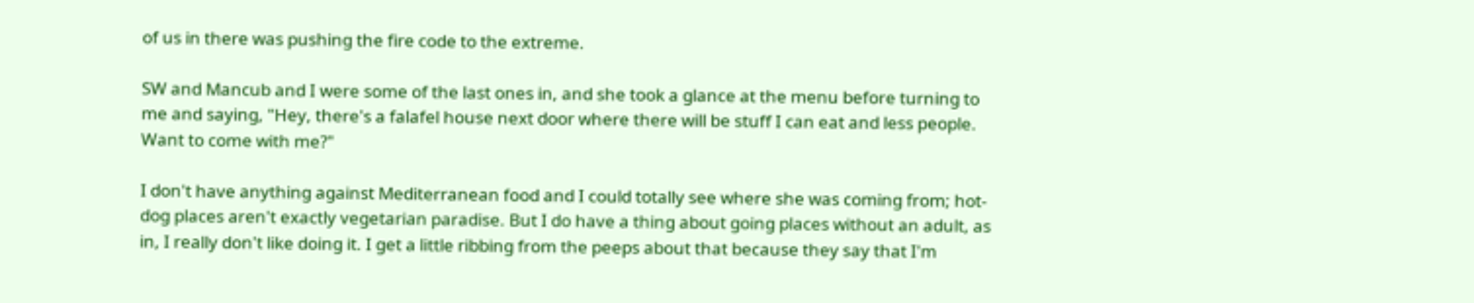of us in there was pushing the fire code to the extreme.

SW and Mancub and I were some of the last ones in, and she took a glance at the menu before turning to me and saying, "Hey, there's a falafel house next door where there will be stuff I can eat and less people. Want to come with me?"

I don't have anything against Mediterranean food and I could totally see where she was coming from; hot-dog places aren't exactly vegetarian paradise. But I do have a thing about going places without an adult, as in, I really don't like doing it. I get a little ribbing from the peeps about that because they say that I'm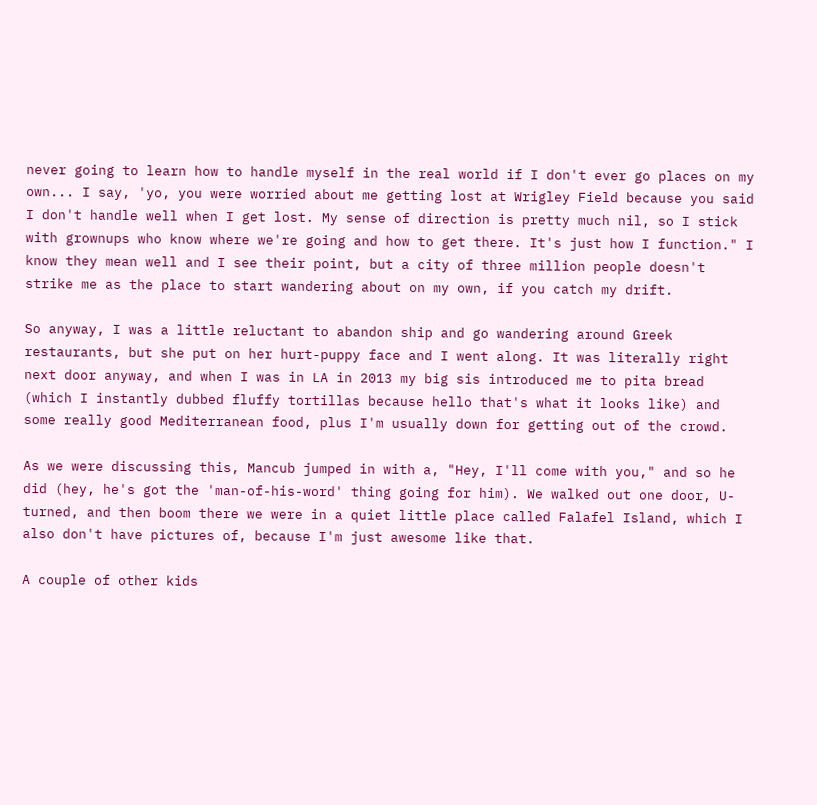never going to learn how to handle myself in the real world if I don't ever go places on my own... I say, 'yo, you were worried about me getting lost at Wrigley Field because you said I don't handle well when I get lost. My sense of direction is pretty much nil, so I stick with grownups who know where we're going and how to get there. It's just how I function." I know they mean well and I see their point, but a city of three million people doesn't strike me as the place to start wandering about on my own, if you catch my drift.

So anyway, I was a little reluctant to abandon ship and go wandering around Greek restaurants, but she put on her hurt-puppy face and I went along. It was literally right next door anyway, and when I was in LA in 2013 my big sis introduced me to pita bread (which I instantly dubbed fluffy tortillas because hello that's what it looks like) and some really good Mediterranean food, plus I'm usually down for getting out of the crowd.

As we were discussing this, Mancub jumped in with a, "Hey, I'll come with you," and so he did (hey, he's got the 'man-of-his-word' thing going for him). We walked out one door, U-turned, and then boom there we were in a quiet little place called Falafel Island, which I also don't have pictures of, because I'm just awesome like that.

A couple of other kids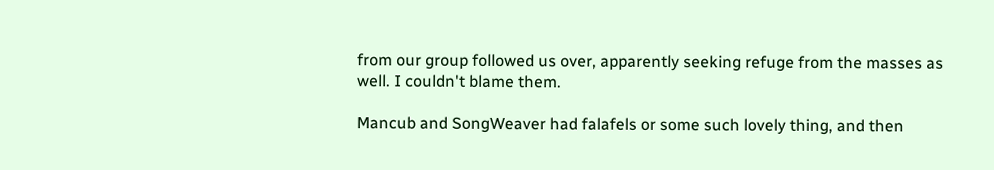from our group followed us over, apparently seeking refuge from the masses as well. I couldn't blame them.

Mancub and SongWeaver had falafels or some such lovely thing, and then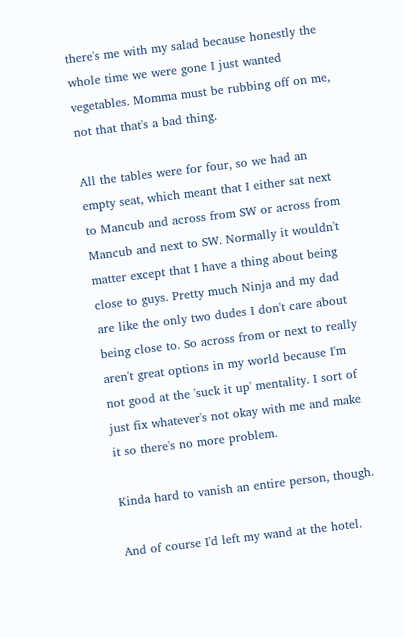there's me with my salad because honestly the whole time we were gone I just wanted vegetables. Momma must be rubbing off on me, not that that's a bad thing.

All the tables were for four, so we had an empty seat, which meant that I either sat next to Mancub and across from SW or across from Mancub and next to SW. Normally it wouldn't matter except that I have a thing about being close to guys. Pretty much Ninja and my dad are like the only two dudes I don't care about being close to. So across from or next to really aren't great options in my world because I'm not good at the 'suck it up' mentality. I sort of just fix whatever's not okay with me and make it so there's no more problem.

Kinda hard to vanish an entire person, though.

And of course I'd left my wand at the hotel.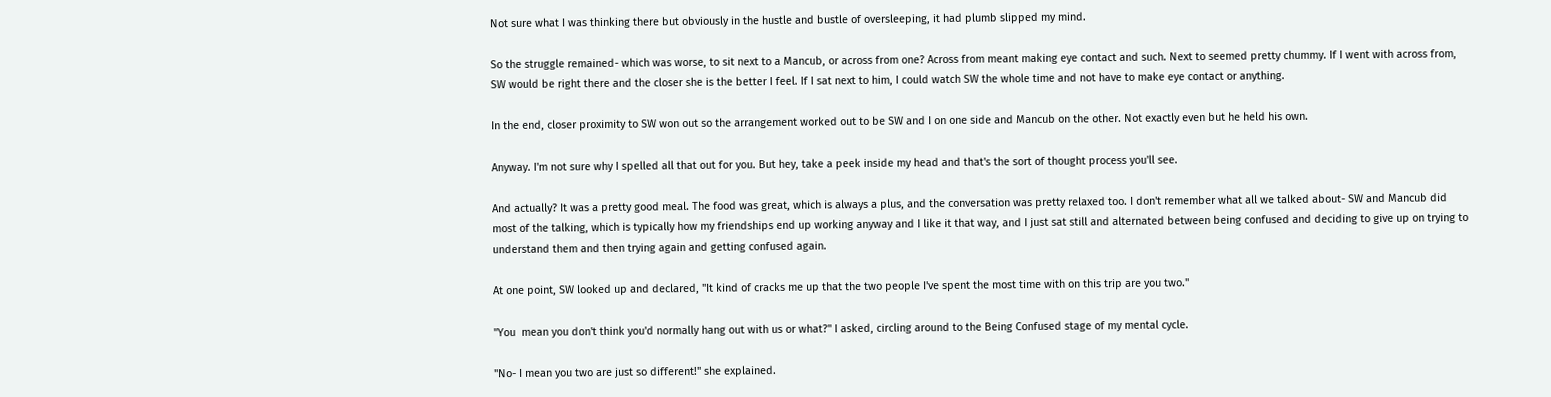Not sure what I was thinking there but obviously in the hustle and bustle of oversleeping, it had plumb slipped my mind.

So the struggle remained- which was worse, to sit next to a Mancub, or across from one? Across from meant making eye contact and such. Next to seemed pretty chummy. If I went with across from, SW would be right there and the closer she is the better I feel. If I sat next to him, I could watch SW the whole time and not have to make eye contact or anything.

In the end, closer proximity to SW won out so the arrangement worked out to be SW and I on one side and Mancub on the other. Not exactly even but he held his own.

Anyway. I'm not sure why I spelled all that out for you. But hey, take a peek inside my head and that's the sort of thought process you'll see.

And actually? It was a pretty good meal. The food was great, which is always a plus, and the conversation was pretty relaxed too. I don't remember what all we talked about- SW and Mancub did most of the talking, which is typically how my friendships end up working anyway and I like it that way, and I just sat still and alternated between being confused and deciding to give up on trying to understand them and then trying again and getting confused again.

At one point, SW looked up and declared, "It kind of cracks me up that the two people I've spent the most time with on this trip are you two."

"You  mean you don't think you'd normally hang out with us or what?" I asked, circling around to the Being Confused stage of my mental cycle.

"No- I mean you two are just so different!" she explained.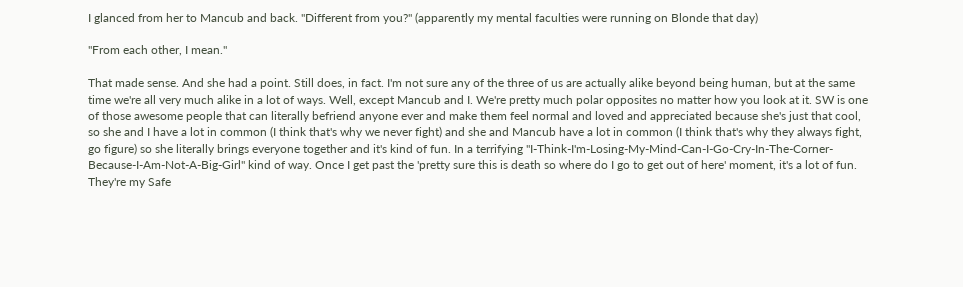I glanced from her to Mancub and back. "Different from you?" (apparently my mental faculties were running on Blonde that day)

"From each other, I mean."

That made sense. And she had a point. Still does, in fact. I'm not sure any of the three of us are actually alike beyond being human, but at the same time we're all very much alike in a lot of ways. Well, except Mancub and I. We're pretty much polar opposites no matter how you look at it. SW is one of those awesome people that can literally befriend anyone ever and make them feel normal and loved and appreciated because she's just that cool, so she and I have a lot in common (I think that's why we never fight) and she and Mancub have a lot in common (I think that's why they always fight, go figure) so she literally brings everyone together and it's kind of fun. In a terrifying "I-Think-I'm-Losing-My-Mind-Can-I-Go-Cry-In-The-Corner-Because-I-Am-Not-A-Big-Girl" kind of way. Once I get past the 'pretty sure this is death so where do I go to get out of here' moment, it's a lot of fun. They're my Safe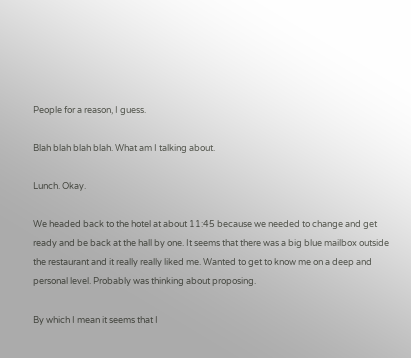People for a reason, I guess.

Blah blah blah blah. What am I talking about.

Lunch. Okay.

We headed back to the hotel at about 11:45 because we needed to change and get ready and be back at the hall by one. It seems that there was a big blue mailbox outside the restaurant and it really really liked me. Wanted to get to know me on a deep and personal level. Probably was thinking about proposing.

By which I mean it seems that I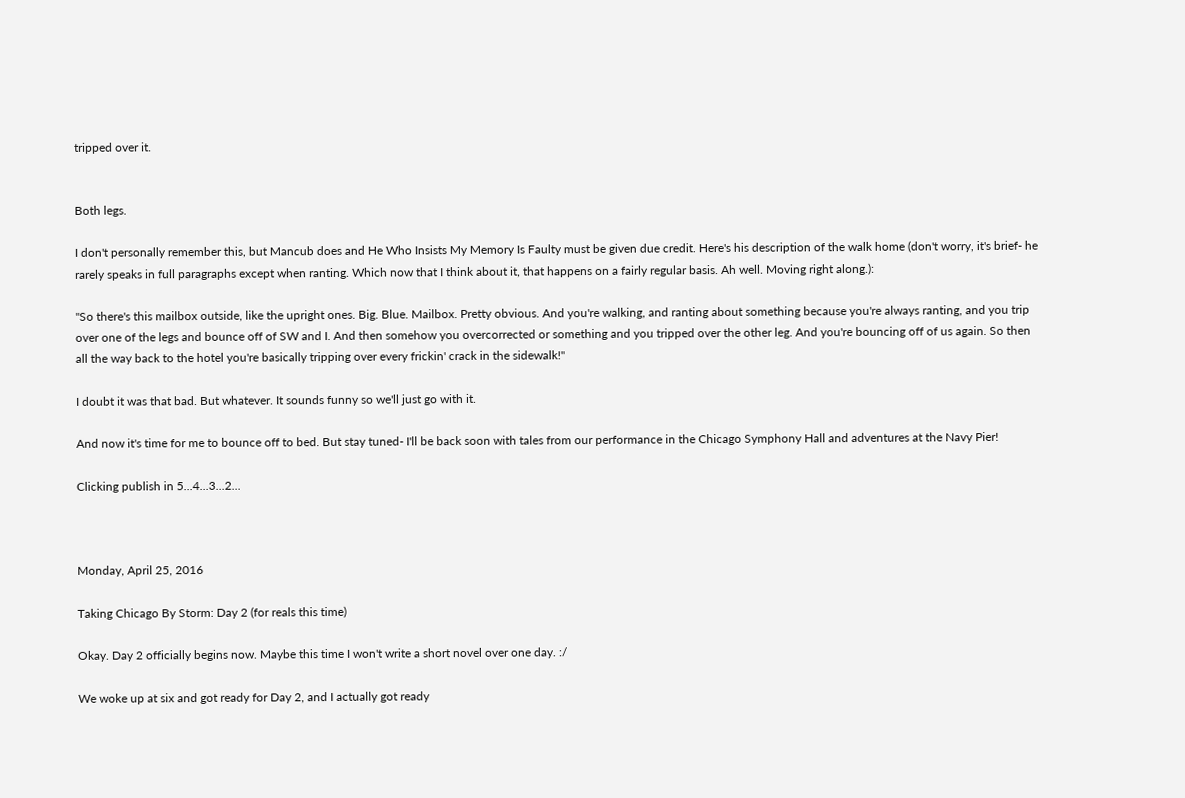tripped over it.


Both legs.

I don't personally remember this, but Mancub does and He Who Insists My Memory Is Faulty must be given due credit. Here's his description of the walk home (don't worry, it's brief- he rarely speaks in full paragraphs except when ranting. Which now that I think about it, that happens on a fairly regular basis. Ah well. Moving right along.):

"So there's this mailbox outside, like the upright ones. Big. Blue. Mailbox. Pretty obvious. And you're walking, and ranting about something because you're always ranting, and you trip over one of the legs and bounce off of SW and I. And then somehow you overcorrected or something and you tripped over the other leg. And you're bouncing off of us again. So then all the way back to the hotel you're basically tripping over every frickin' crack in the sidewalk!"

I doubt it was that bad. But whatever. It sounds funny so we'll just go with it.

And now it's time for me to bounce off to bed. But stay tuned- I'll be back soon with tales from our performance in the Chicago Symphony Hall and adventures at the Navy Pier!

Clicking publish in 5...4...3...2...



Monday, April 25, 2016

Taking Chicago By Storm: Day 2 (for reals this time)

Okay. Day 2 officially begins now. Maybe this time I won't write a short novel over one day. :/

We woke up at six and got ready for Day 2, and I actually got ready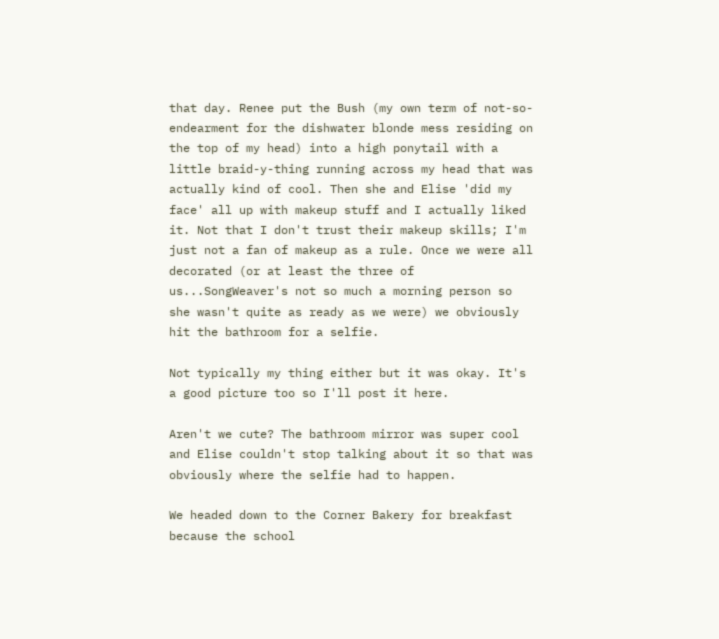that day. Renee put the Bush (my own term of not-so-endearment for the dishwater blonde mess residing on the top of my head) into a high ponytail with a little braid-y-thing running across my head that was actually kind of cool. Then she and Elise 'did my face' all up with makeup stuff and I actually liked it. Not that I don't trust their makeup skills; I'm just not a fan of makeup as a rule. Once we were all decorated (or at least the three of us...SongWeaver's not so much a morning person so she wasn't quite as ready as we were) we obviously hit the bathroom for a selfie.

Not typically my thing either but it was okay. It's a good picture too so I'll post it here.

Aren't we cute? The bathroom mirror was super cool and Elise couldn't stop talking about it so that was obviously where the selfie had to happen.

We headed down to the Corner Bakery for breakfast because the school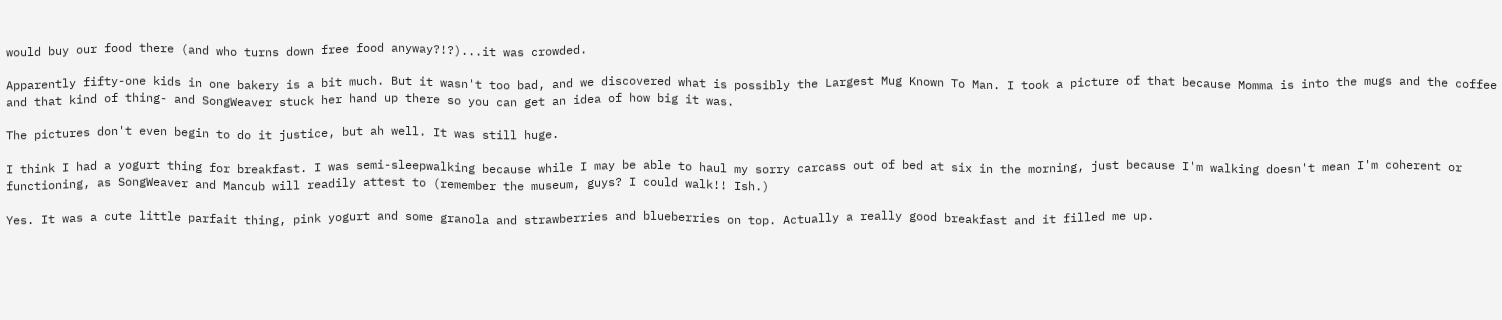would buy our food there (and who turns down free food anyway?!?)...it was crowded.

Apparently fifty-one kids in one bakery is a bit much. But it wasn't too bad, and we discovered what is possibly the Largest Mug Known To Man. I took a picture of that because Momma is into the mugs and the coffee and that kind of thing- and SongWeaver stuck her hand up there so you can get an idea of how big it was.

The pictures don't even begin to do it justice, but ah well. It was still huge.

I think I had a yogurt thing for breakfast. I was semi-sleepwalking because while I may be able to haul my sorry carcass out of bed at six in the morning, just because I'm walking doesn't mean I'm coherent or functioning, as SongWeaver and Mancub will readily attest to (remember the museum, guys? I could walk!! Ish.)

Yes. It was a cute little parfait thing, pink yogurt and some granola and strawberries and blueberries on top. Actually a really good breakfast and it filled me up.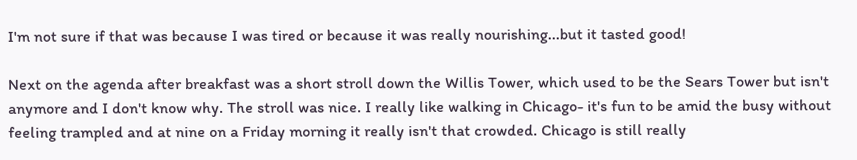I'm not sure if that was because I was tired or because it was really nourishing...but it tasted good!

Next on the agenda after breakfast was a short stroll down the Willis Tower, which used to be the Sears Tower but isn't anymore and I don't know why. The stroll was nice. I really like walking in Chicago- it's fun to be amid the busy without feeling trampled and at nine on a Friday morning it really isn't that crowded. Chicago is still really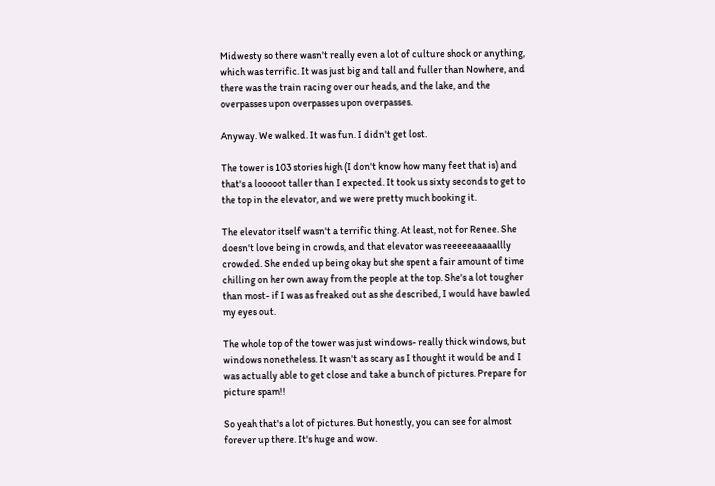Midwesty so there wasn't really even a lot of culture shock or anything, which was terrific. It was just big and tall and fuller than Nowhere, and there was the train racing over our heads, and the lake, and the overpasses upon overpasses upon overpasses.

Anyway. We walked. It was fun. I didn't get lost.

The tower is 103 stories high (I don't know how many feet that is) and that's a looooot taller than I expected. It took us sixty seconds to get to the top in the elevator, and we were pretty much booking it.

The elevator itself wasn't a terrific thing. At least, not for Renee. She doesn't love being in crowds, and that elevator was reeeeeaaaaallly crowded. She ended up being okay but she spent a fair amount of time chilling on her own away from the people at the top. She's a lot tougher than most- if I was as freaked out as she described, I would have bawled my eyes out.

The whole top of the tower was just windows- really thick windows, but windows nonetheless. It wasn't as scary as I thought it would be and I was actually able to get close and take a bunch of pictures. Prepare for picture spam!!

So yeah that's a lot of pictures. But honestly, you can see for almost forever up there. It's huge and wow.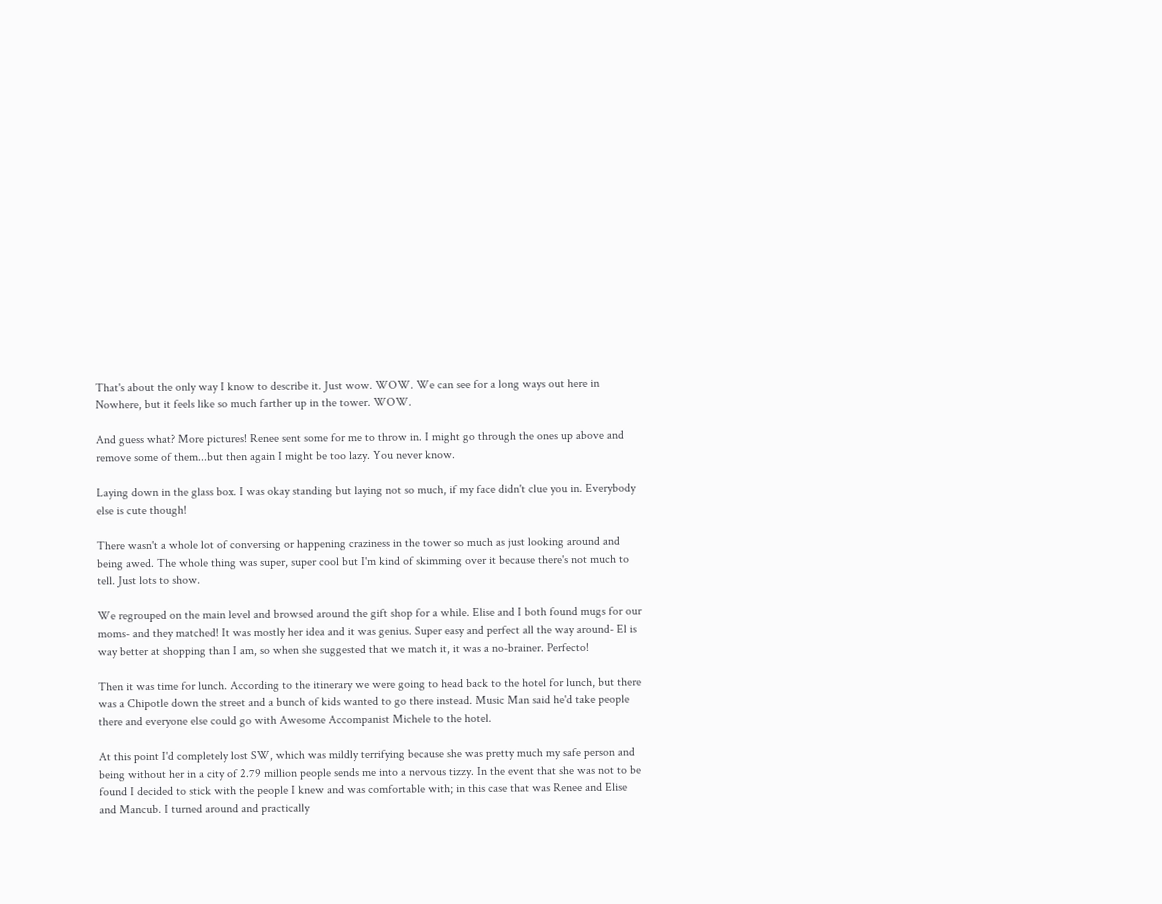That's about the only way I know to describe it. Just wow. WOW. We can see for a long ways out here in Nowhere, but it feels like so much farther up in the tower. WOW.

And guess what? More pictures! Renee sent some for me to throw in. I might go through the ones up above and remove some of them...but then again I might be too lazy. You never know.

Laying down in the glass box. I was okay standing but laying not so much, if my face didn't clue you in. Everybody else is cute though!

There wasn't a whole lot of conversing or happening craziness in the tower so much as just looking around and being awed. The whole thing was super, super cool but I'm kind of skimming over it because there's not much to tell. Just lots to show.

We regrouped on the main level and browsed around the gift shop for a while. Elise and I both found mugs for our moms- and they matched! It was mostly her idea and it was genius. Super easy and perfect all the way around- El is way better at shopping than I am, so when she suggested that we match it, it was a no-brainer. Perfecto!

Then it was time for lunch. According to the itinerary we were going to head back to the hotel for lunch, but there was a Chipotle down the street and a bunch of kids wanted to go there instead. Music Man said he'd take people there and everyone else could go with Awesome Accompanist Michele to the hotel.

At this point I'd completely lost SW, which was mildly terrifying because she was pretty much my safe person and being without her in a city of 2.79 million people sends me into a nervous tizzy. In the event that she was not to be found I decided to stick with the people I knew and was comfortable with; in this case that was Renee and Elise and Mancub. I turned around and practically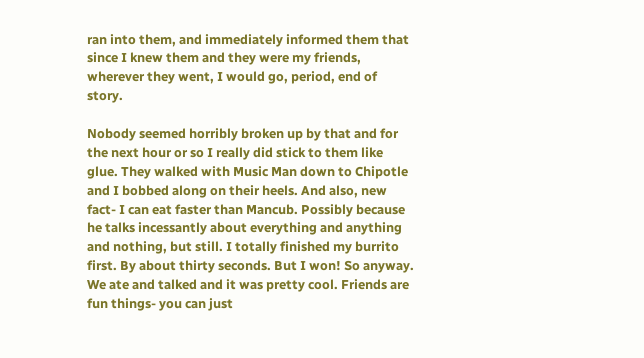ran into them, and immediately informed them that since I knew them and they were my friends, wherever they went, I would go, period, end of story.

Nobody seemed horribly broken up by that and for the next hour or so I really did stick to them like glue. They walked with Music Man down to Chipotle and I bobbed along on their heels. And also, new fact- I can eat faster than Mancub. Possibly because he talks incessantly about everything and anything and nothing, but still. I totally finished my burrito first. By about thirty seconds. But I won! So anyway. We ate and talked and it was pretty cool. Friends are fun things- you can just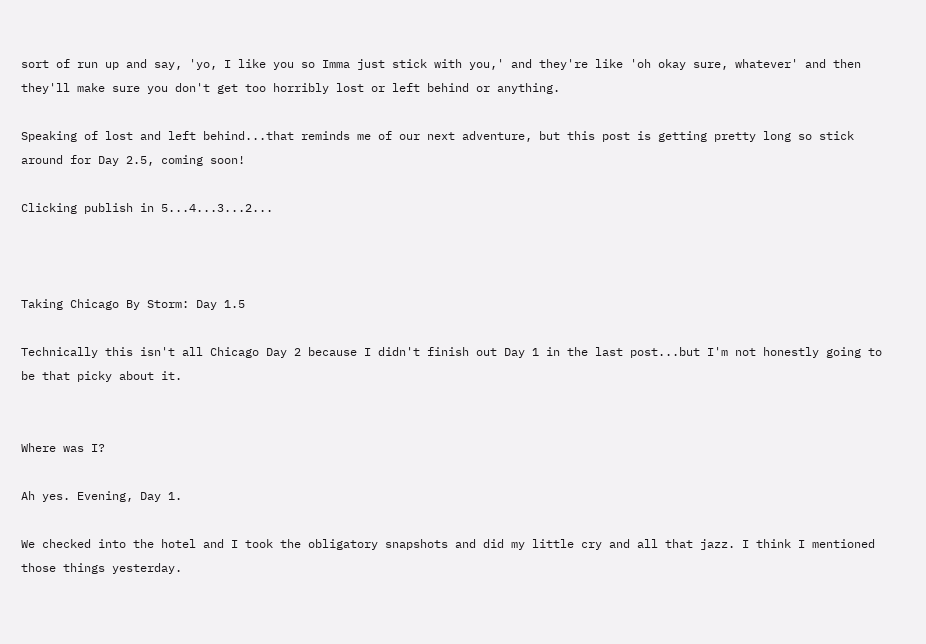sort of run up and say, 'yo, I like you so Imma just stick with you,' and they're like 'oh okay sure, whatever' and then they'll make sure you don't get too horribly lost or left behind or anything.

Speaking of lost and left behind...that reminds me of our next adventure, but this post is getting pretty long so stick around for Day 2.5, coming soon!

Clicking publish in 5...4...3...2...



Taking Chicago By Storm: Day 1.5

Technically this isn't all Chicago Day 2 because I didn't finish out Day 1 in the last post...but I'm not honestly going to be that picky about it.


Where was I?

Ah yes. Evening, Day 1.

We checked into the hotel and I took the obligatory snapshots and did my little cry and all that jazz. I think I mentioned those things yesterday.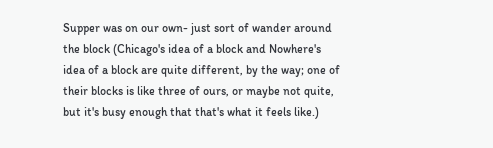Supper was on our own- just sort of wander around the block (Chicago's idea of a block and Nowhere's idea of a block are quite different, by the way; one of their blocks is like three of ours, or maybe not quite, but it's busy enough that that's what it feels like.)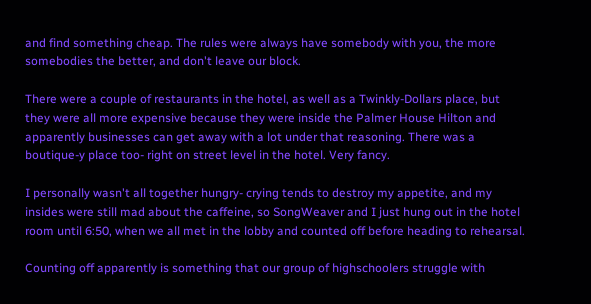and find something cheap. The rules were always have somebody with you, the more somebodies the better, and don't leave our block.

There were a couple of restaurants in the hotel, as well as a Twinkly-Dollars place, but they were all more expensive because they were inside the Palmer House Hilton and apparently businesses can get away with a lot under that reasoning. There was a boutique-y place too- right on street level in the hotel. Very fancy.

I personally wasn't all together hungry- crying tends to destroy my appetite, and my insides were still mad about the caffeine, so SongWeaver and I just hung out in the hotel room until 6:50, when we all met in the lobby and counted off before heading to rehearsal.

Counting off apparently is something that our group of highschoolers struggle with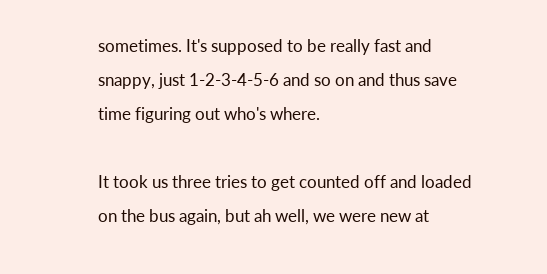sometimes. It's supposed to be really fast and snappy, just 1-2-3-4-5-6 and so on and thus save time figuring out who's where.

It took us three tries to get counted off and loaded on the bus again, but ah well, we were new at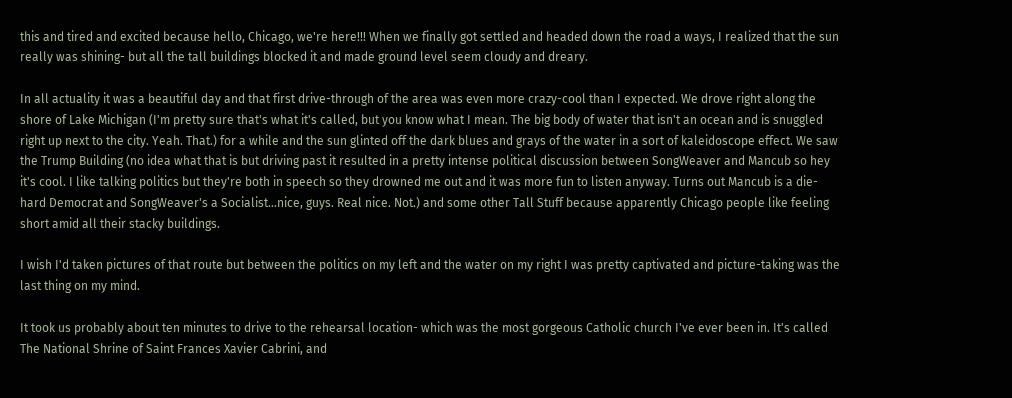this and tired and excited because hello, Chicago, we're here!!! When we finally got settled and headed down the road a ways, I realized that the sun really was shining- but all the tall buildings blocked it and made ground level seem cloudy and dreary.

In all actuality it was a beautiful day and that first drive-through of the area was even more crazy-cool than I expected. We drove right along the shore of Lake Michigan (I'm pretty sure that's what it's called, but you know what I mean. The big body of water that isn't an ocean and is snuggled right up next to the city. Yeah. That.) for a while and the sun glinted off the dark blues and grays of the water in a sort of kaleidoscope effect. We saw the Trump Building (no idea what that is but driving past it resulted in a pretty intense political discussion between SongWeaver and Mancub so hey it's cool. I like talking politics but they're both in speech so they drowned me out and it was more fun to listen anyway. Turns out Mancub is a die-hard Democrat and SongWeaver's a Socialist...nice, guys. Real nice. Not.) and some other Tall Stuff because apparently Chicago people like feeling short amid all their stacky buildings.

I wish I'd taken pictures of that route but between the politics on my left and the water on my right I was pretty captivated and picture-taking was the last thing on my mind.

It took us probably about ten minutes to drive to the rehearsal location- which was the most gorgeous Catholic church I've ever been in. It's called The National Shrine of Saint Frances Xavier Cabrini, and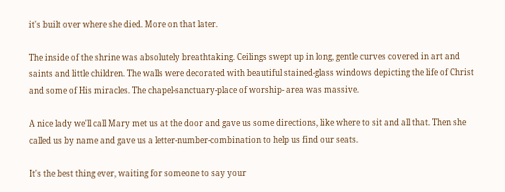it's built over where she died. More on that later.

The inside of the shrine was absolutely breathtaking. Ceilings swept up in long, gentle curves covered in art and saints and little children. The walls were decorated with beautiful stained-glass windows depicting the life of Christ and some of His miracles. The chapel-sanctuary-place of worship- area was massive.

A nice lady we'll call Mary met us at the door and gave us some directions, like where to sit and all that. Then she called us by name and gave us a letter-number-combination to help us find our seats.

It's the best thing ever, waiting for someone to say your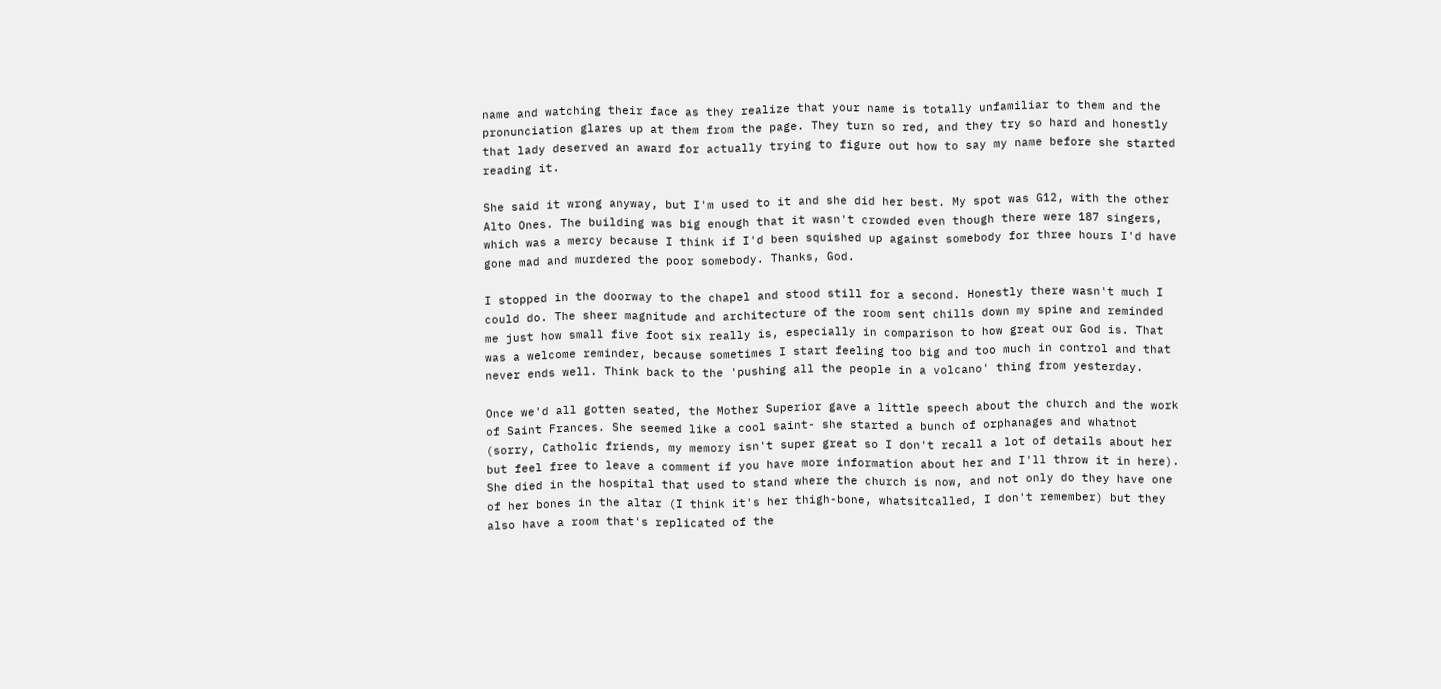name and watching their face as they realize that your name is totally unfamiliar to them and the pronunciation glares up at them from the page. They turn so red, and they try so hard and honestly that lady deserved an award for actually trying to figure out how to say my name before she started reading it.

She said it wrong anyway, but I'm used to it and she did her best. My spot was G12, with the other Alto Ones. The building was big enough that it wasn't crowded even though there were 187 singers, which was a mercy because I think if I'd been squished up against somebody for three hours I'd have gone mad and murdered the poor somebody. Thanks, God.

I stopped in the doorway to the chapel and stood still for a second. Honestly there wasn't much I could do. The sheer magnitude and architecture of the room sent chills down my spine and reminded me just how small five foot six really is, especially in comparison to how great our God is. That was a welcome reminder, because sometimes I start feeling too big and too much in control and that never ends well. Think back to the 'pushing all the people in a volcano' thing from yesterday.

Once we'd all gotten seated, the Mother Superior gave a little speech about the church and the work of Saint Frances. She seemed like a cool saint- she started a bunch of orphanages and whatnot (sorry, Catholic friends, my memory isn't super great so I don't recall a lot of details about her but feel free to leave a comment if you have more information about her and I'll throw it in here). She died in the hospital that used to stand where the church is now, and not only do they have one of her bones in the altar (I think it's her thigh-bone, whatsitcalled, I don't remember) but they also have a room that's replicated of the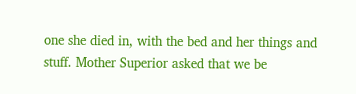one she died in, with the bed and her things and stuff. Mother Superior asked that we be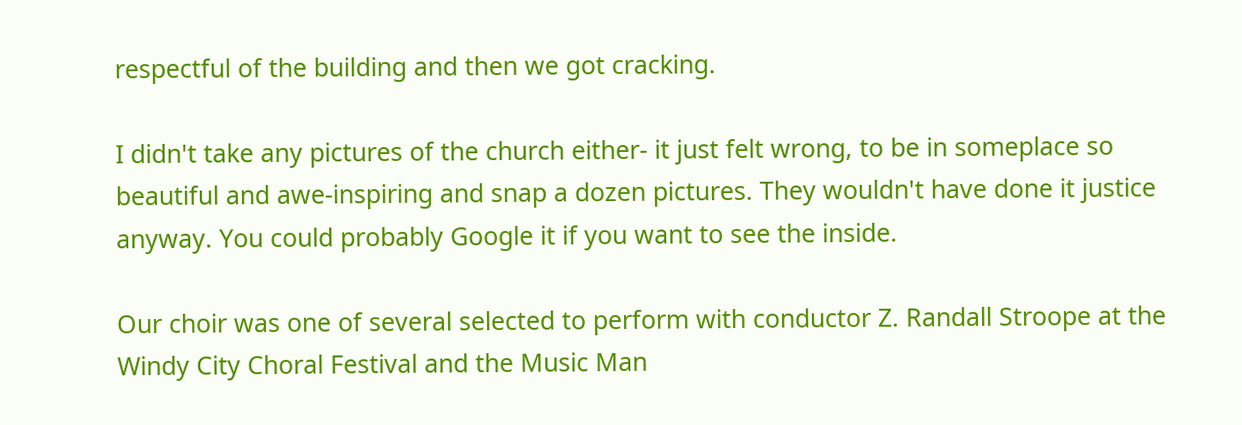respectful of the building and then we got cracking.

I didn't take any pictures of the church either- it just felt wrong, to be in someplace so beautiful and awe-inspiring and snap a dozen pictures. They wouldn't have done it justice anyway. You could probably Google it if you want to see the inside.

Our choir was one of several selected to perform with conductor Z. Randall Stroope at the Windy City Choral Festival and the Music Man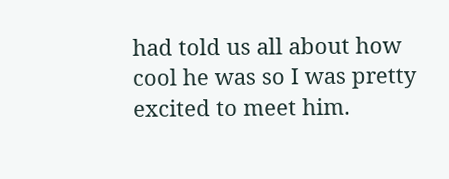had told us all about how cool he was so I was pretty excited to meet him.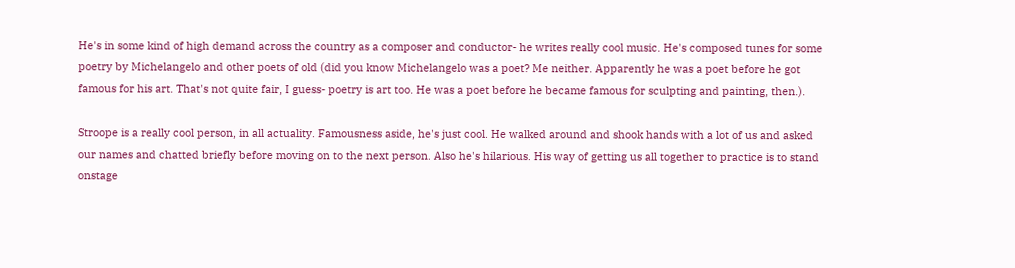He's in some kind of high demand across the country as a composer and conductor- he writes really cool music. He's composed tunes for some poetry by Michelangelo and other poets of old (did you know Michelangelo was a poet? Me neither. Apparently he was a poet before he got famous for his art. That's not quite fair, I guess- poetry is art too. He was a poet before he became famous for sculpting and painting, then.).

Stroope is a really cool person, in all actuality. Famousness aside, he's just cool. He walked around and shook hands with a lot of us and asked our names and chatted briefly before moving on to the next person. Also he's hilarious. His way of getting us all together to practice is to stand onstage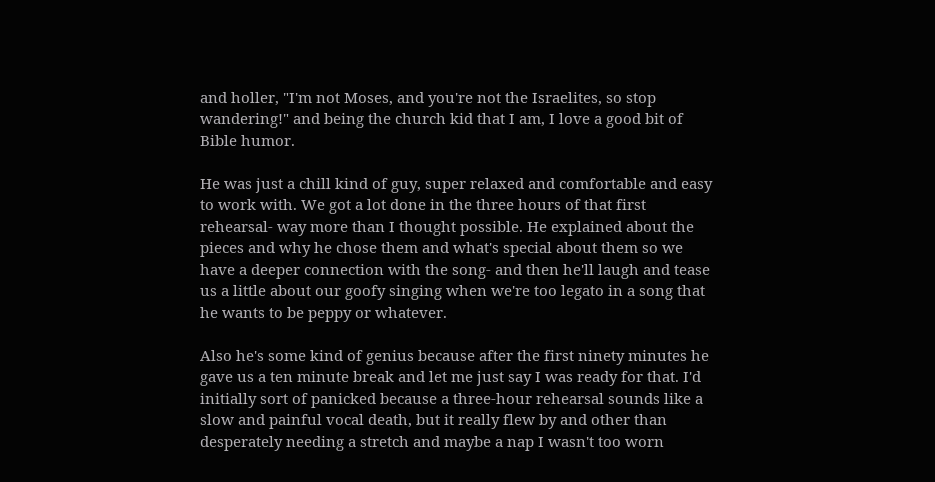and holler, "I'm not Moses, and you're not the Israelites, so stop wandering!" and being the church kid that I am, I love a good bit of Bible humor.

He was just a chill kind of guy, super relaxed and comfortable and easy to work with. We got a lot done in the three hours of that first rehearsal- way more than I thought possible. He explained about the pieces and why he chose them and what's special about them so we have a deeper connection with the song- and then he'll laugh and tease us a little about our goofy singing when we're too legato in a song that he wants to be peppy or whatever.

Also he's some kind of genius because after the first ninety minutes he gave us a ten minute break and let me just say I was ready for that. I'd initially sort of panicked because a three-hour rehearsal sounds like a slow and painful vocal death, but it really flew by and other than desperately needing a stretch and maybe a nap I wasn't too worn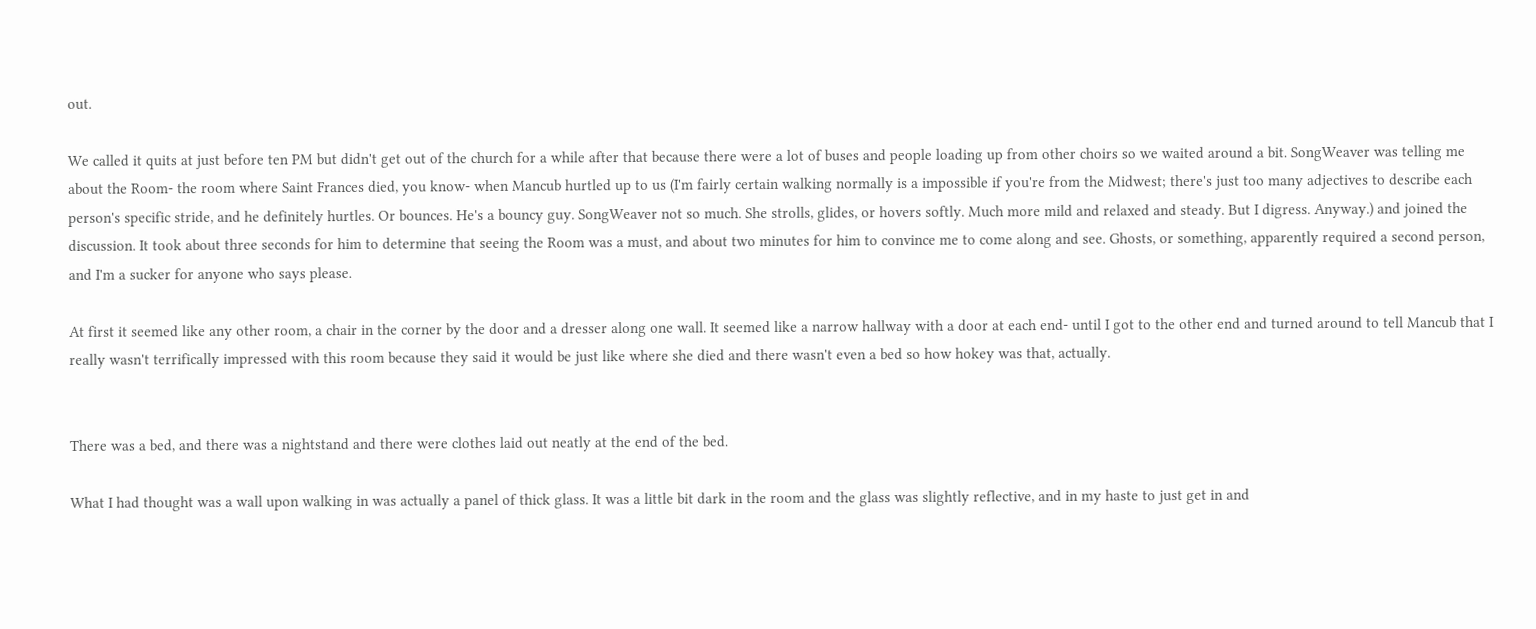out.

We called it quits at just before ten PM but didn't get out of the church for a while after that because there were a lot of buses and people loading up from other choirs so we waited around a bit. SongWeaver was telling me about the Room- the room where Saint Frances died, you know- when Mancub hurtled up to us (I'm fairly certain walking normally is a impossible if you're from the Midwest; there's just too many adjectives to describe each person's specific stride, and he definitely hurtles. Or bounces. He's a bouncy guy. SongWeaver not so much. She strolls, glides, or hovers softly. Much more mild and relaxed and steady. But I digress. Anyway.) and joined the discussion. It took about three seconds for him to determine that seeing the Room was a must, and about two minutes for him to convince me to come along and see. Ghosts, or something, apparently required a second person, and I'm a sucker for anyone who says please.

At first it seemed like any other room, a chair in the corner by the door and a dresser along one wall. It seemed like a narrow hallway with a door at each end- until I got to the other end and turned around to tell Mancub that I really wasn't terrifically impressed with this room because they said it would be just like where she died and there wasn't even a bed so how hokey was that, actually.


There was a bed, and there was a nightstand and there were clothes laid out neatly at the end of the bed.

What I had thought was a wall upon walking in was actually a panel of thick glass. It was a little bit dark in the room and the glass was slightly reflective, and in my haste to just get in and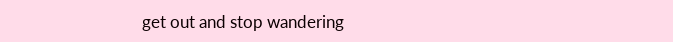get out and stop wandering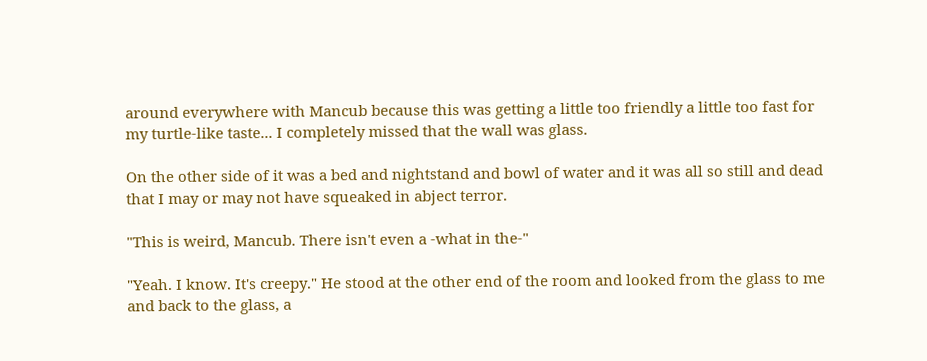around everywhere with Mancub because this was getting a little too friendly a little too fast for my turtle-like taste... I completely missed that the wall was glass.

On the other side of it was a bed and nightstand and bowl of water and it was all so still and dead that I may or may not have squeaked in abject terror.

"This is weird, Mancub. There isn't even a -what in the-"

"Yeah. I know. It's creepy." He stood at the other end of the room and looked from the glass to me and back to the glass, a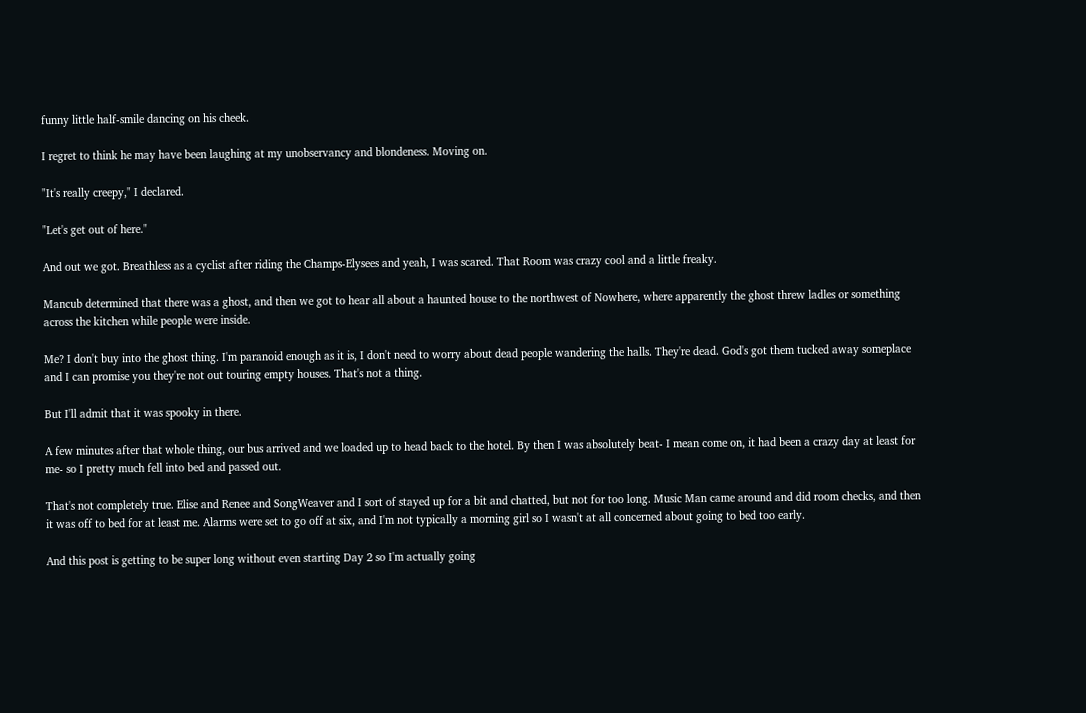funny little half-smile dancing on his cheek.

I regret to think he may have been laughing at my unobservancy and blondeness. Moving on.

"It's really creepy," I declared.

"Let's get out of here."

And out we got. Breathless as a cyclist after riding the Champs-Elysees and yeah, I was scared. That Room was crazy cool and a little freaky.

Mancub determined that there was a ghost, and then we got to hear all about a haunted house to the northwest of Nowhere, where apparently the ghost threw ladles or something across the kitchen while people were inside.

Me? I don't buy into the ghost thing. I'm paranoid enough as it is, I don't need to worry about dead people wandering the halls. They're dead. God's got them tucked away someplace and I can promise you they're not out touring empty houses. That's not a thing.

But I'll admit that it was spooky in there.

A few minutes after that whole thing, our bus arrived and we loaded up to head back to the hotel. By then I was absolutely beat- I mean come on, it had been a crazy day at least for me- so I pretty much fell into bed and passed out.

That's not completely true. Elise and Renee and SongWeaver and I sort of stayed up for a bit and chatted, but not for too long. Music Man came around and did room checks, and then it was off to bed for at least me. Alarms were set to go off at six, and I'm not typically a morning girl so I wasn't at all concerned about going to bed too early.

And this post is getting to be super long without even starting Day 2 so I'm actually going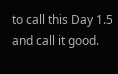to call this Day 1.5 and call it good.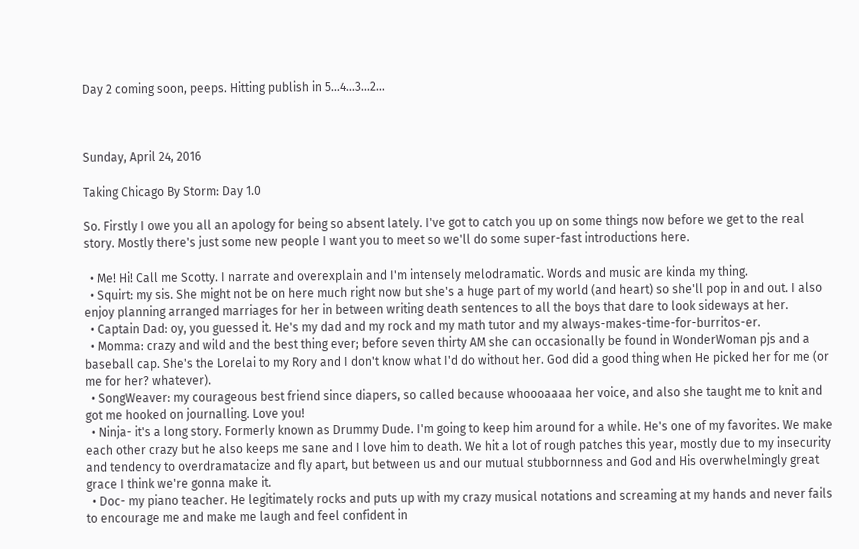Day 2 coming soon, peeps. Hitting publish in 5...4...3...2...



Sunday, April 24, 2016

Taking Chicago By Storm: Day 1.0

So. Firstly I owe you all an apology for being so absent lately. I've got to catch you up on some things now before we get to the real story. Mostly there's just some new people I want you to meet so we'll do some super-fast introductions here.

  • Me! Hi! Call me Scotty. I narrate and overexplain and I'm intensely melodramatic. Words and music are kinda my thing.
  • Squirt: my sis. She might not be on here much right now but she's a huge part of my world (and heart) so she'll pop in and out. I also enjoy planning arranged marriages for her in between writing death sentences to all the boys that dare to look sideways at her.
  • Captain Dad: oy, you guessed it. He's my dad and my rock and my math tutor and my always-makes-time-for-burritos-er.
  • Momma: crazy and wild and the best thing ever; before seven thirty AM she can occasionally be found in WonderWoman pjs and a baseball cap. She's the Lorelai to my Rory and I don't know what I'd do without her. God did a good thing when He picked her for me (or me for her? whatever).
  • SongWeaver: my courageous best friend since diapers, so called because whoooaaaa her voice, and also she taught me to knit and got me hooked on journalling. Love you!
  • Ninja- it's a long story. Formerly known as Drummy Dude. I'm going to keep him around for a while. He's one of my favorites. We make each other crazy but he also keeps me sane and I love him to death. We hit a lot of rough patches this year, mostly due to my insecurity and tendency to overdramatacize and fly apart, but between us and our mutual stubbornness and God and His overwhelmingly great grace I think we're gonna make it.
  • Doc- my piano teacher. He legitimately rocks and puts up with my crazy musical notations and screaming at my hands and never fails to encourage me and make me laugh and feel confident in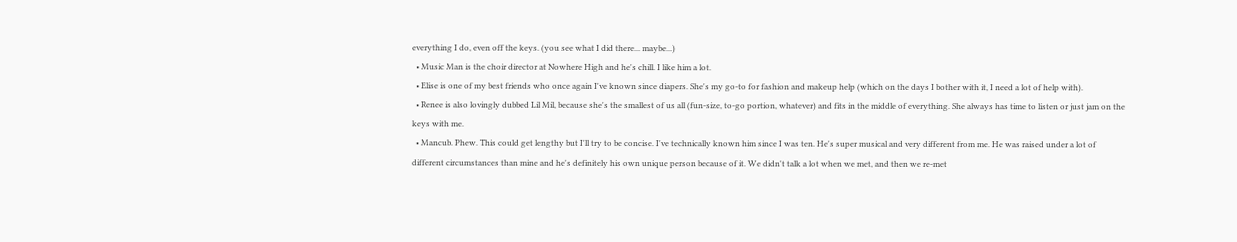everything I do, even off the keys. (you see what I did there... maybe...)
  • Music Man is the choir director at Nowhere High and he's chill. I like him a lot.
  • Elise is one of my best friends who once again I've known since diapers. She's my go-to for fashion and makeup help (which on the days I bother with it, I need a lot of help with).
  • Renee is also lovingly dubbed Lil Mil, because she's the smallest of us all (fun-size, to-go portion, whatever) and fits in the middle of everything. She always has time to listen or just jam on the keys with me.
  • Mancub. Phew. This could get lengthy but I'll try to be concise. I've technically known him since I was ten. He's super musical and very different from me. He was raised under a lot of different circumstances than mine and he's definitely his own unique person because of it. We didn't talk a lot when we met, and then we re-met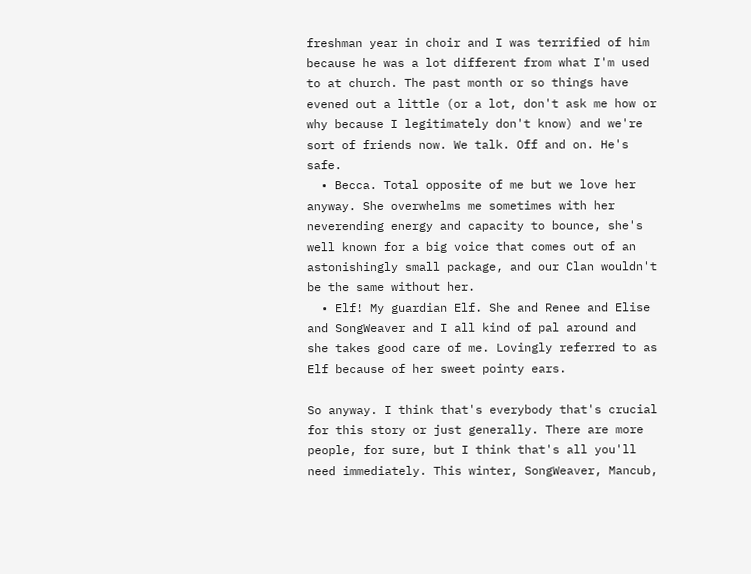freshman year in choir and I was terrified of him because he was a lot different from what I'm used to at church. The past month or so things have evened out a little (or a lot, don't ask me how or why because I legitimately don't know) and we're sort of friends now. We talk. Off and on. He's safe.
  • Becca. Total opposite of me but we love her anyway. She overwhelms me sometimes with her neverending energy and capacity to bounce, she's well known for a big voice that comes out of an astonishingly small package, and our Clan wouldn't be the same without her.
  • Elf! My guardian Elf. She and Renee and Elise and SongWeaver and I all kind of pal around and she takes good care of me. Lovingly referred to as Elf because of her sweet pointy ears.

So anyway. I think that's everybody that's crucial for this story or just generally. There are more people, for sure, but I think that's all you'll need immediately. This winter, SongWeaver, Mancub,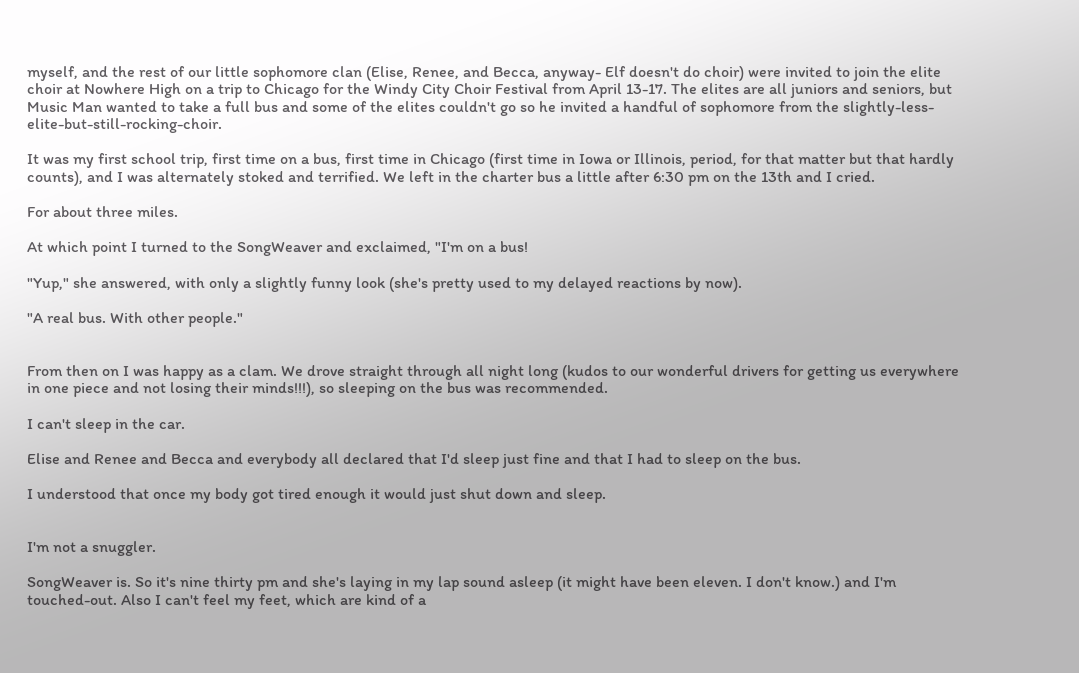myself, and the rest of our little sophomore clan (Elise, Renee, and Becca, anyway- Elf doesn't do choir) were invited to join the elite choir at Nowhere High on a trip to Chicago for the Windy City Choir Festival from April 13-17. The elites are all juniors and seniors, but Music Man wanted to take a full bus and some of the elites couldn't go so he invited a handful of sophomore from the slightly-less-elite-but-still-rocking-choir.

It was my first school trip, first time on a bus, first time in Chicago (first time in Iowa or Illinois, period, for that matter but that hardly counts), and I was alternately stoked and terrified. We left in the charter bus a little after 6:30 pm on the 13th and I cried.

For about three miles.

At which point I turned to the SongWeaver and exclaimed, "I'm on a bus!

"Yup," she answered, with only a slightly funny look (she's pretty used to my delayed reactions by now).

"A real bus. With other people."


From then on I was happy as a clam. We drove straight through all night long (kudos to our wonderful drivers for getting us everywhere in one piece and not losing their minds!!!), so sleeping on the bus was recommended.

I can't sleep in the car.

Elise and Renee and Becca and everybody all declared that I'd sleep just fine and that I had to sleep on the bus.

I understood that once my body got tired enough it would just shut down and sleep.


I'm not a snuggler.

SongWeaver is. So it's nine thirty pm and she's laying in my lap sound asleep (it might have been eleven. I don't know.) and I'm touched-out. Also I can't feel my feet, which are kind of a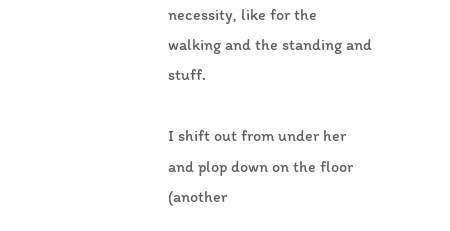necessity, like for the walking and the standing and stuff.

I shift out from under her and plop down on the floor (another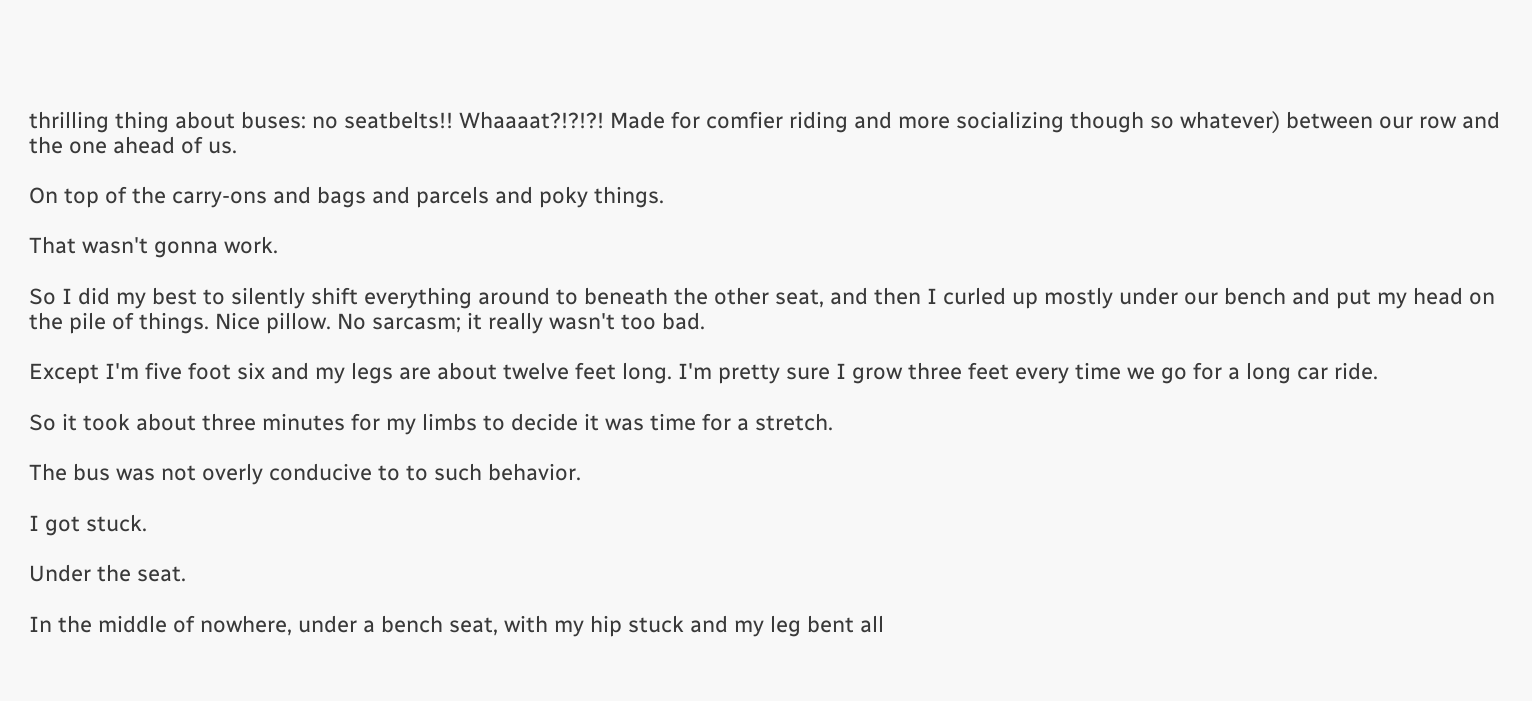thrilling thing about buses: no seatbelts!! Whaaaat?!?!?! Made for comfier riding and more socializing though so whatever) between our row and the one ahead of us.

On top of the carry-ons and bags and parcels and poky things.

That wasn't gonna work.

So I did my best to silently shift everything around to beneath the other seat, and then I curled up mostly under our bench and put my head on the pile of things. Nice pillow. No sarcasm; it really wasn't too bad.

Except I'm five foot six and my legs are about twelve feet long. I'm pretty sure I grow three feet every time we go for a long car ride.

So it took about three minutes for my limbs to decide it was time for a stretch.

The bus was not overly conducive to to such behavior.

I got stuck.

Under the seat.

In the middle of nowhere, under a bench seat, with my hip stuck and my leg bent all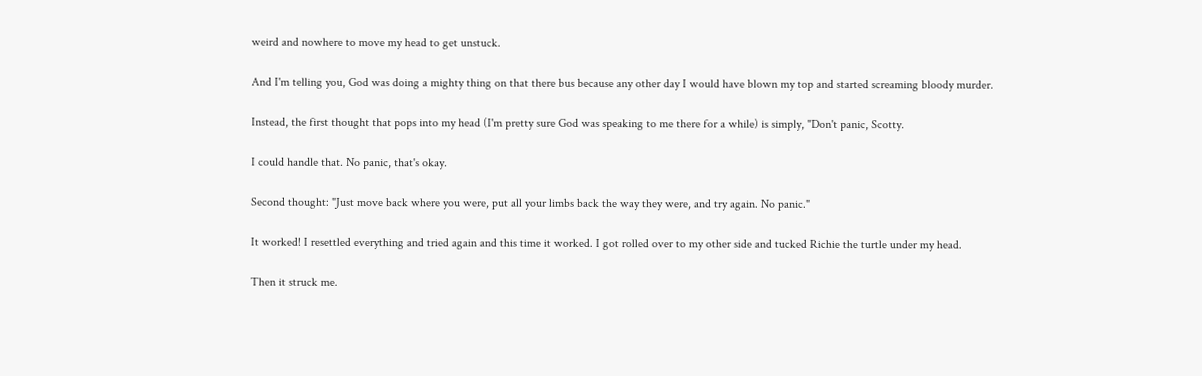weird and nowhere to move my head to get unstuck.

And I'm telling you, God was doing a mighty thing on that there bus because any other day I would have blown my top and started screaming bloody murder.

Instead, the first thought that pops into my head (I'm pretty sure God was speaking to me there for a while) is simply, "Don't panic, Scotty.

I could handle that. No panic, that's okay.

Second thought: "Just move back where you were, put all your limbs back the way they were, and try again. No panic."

It worked! I resettled everything and tried again and this time it worked. I got rolled over to my other side and tucked Richie the turtle under my head.

Then it struck me.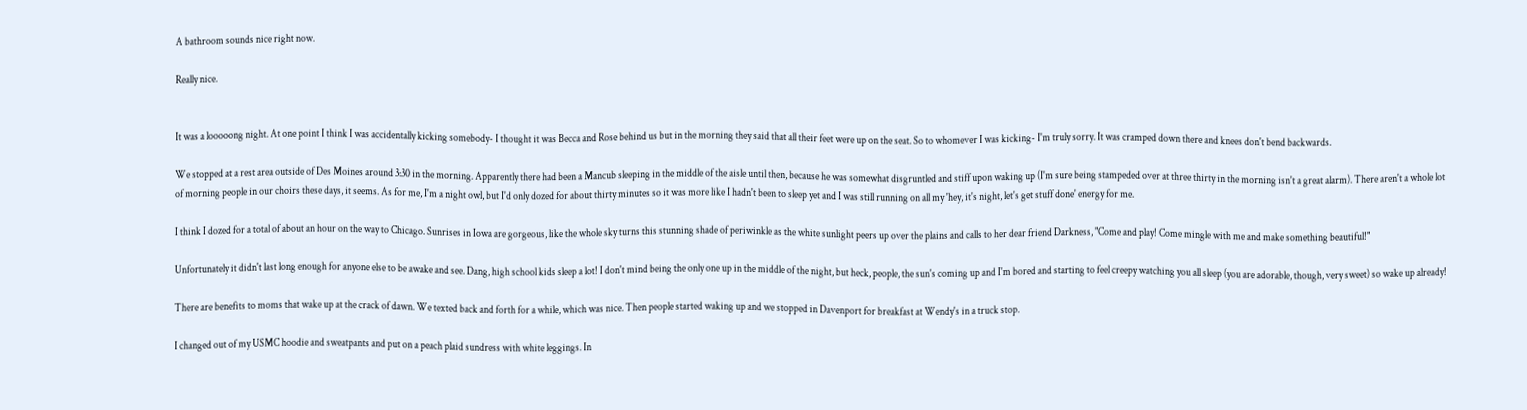A bathroom sounds nice right now.

Really nice.


It was a looooong night. At one point I think I was accidentally kicking somebody- I thought it was Becca and Rose behind us but in the morning they said that all their feet were up on the seat. So to whomever I was kicking- I'm truly sorry. It was cramped down there and knees don't bend backwards.

We stopped at a rest area outside of Des Moines around 3:30 in the morning. Apparently there had been a Mancub sleeping in the middle of the aisle until then, because he was somewhat disgruntled and stiff upon waking up (I'm sure being stampeded over at three thirty in the morning isn't a great alarm). There aren't a whole lot of morning people in our choirs these days, it seems. As for me, I'm a night owl, but I'd only dozed for about thirty minutes so it was more like I hadn't been to sleep yet and I was still running on all my 'hey, it's night, let's get stuff done' energy for me.

I think I dozed for a total of about an hour on the way to Chicago. Sunrises in Iowa are gorgeous, like the whole sky turns this stunning shade of periwinkle as the white sunlight peers up over the plains and calls to her dear friend Darkness, "Come and play! Come mingle with me and make something beautiful!"

Unfortunately it didn't last long enough for anyone else to be awake and see. Dang, high school kids sleep a lot! I don't mind being the only one up in the middle of the night, but heck, people, the sun's coming up and I'm bored and starting to feel creepy watching you all sleep (you are adorable, though, very sweet) so wake up already!

There are benefits to moms that wake up at the crack of dawn. We texted back and forth for a while, which was nice. Then people started waking up and we stopped in Davenport for breakfast at Wendy's in a truck stop.

I changed out of my USMC hoodie and sweatpants and put on a peach plaid sundress with white leggings. In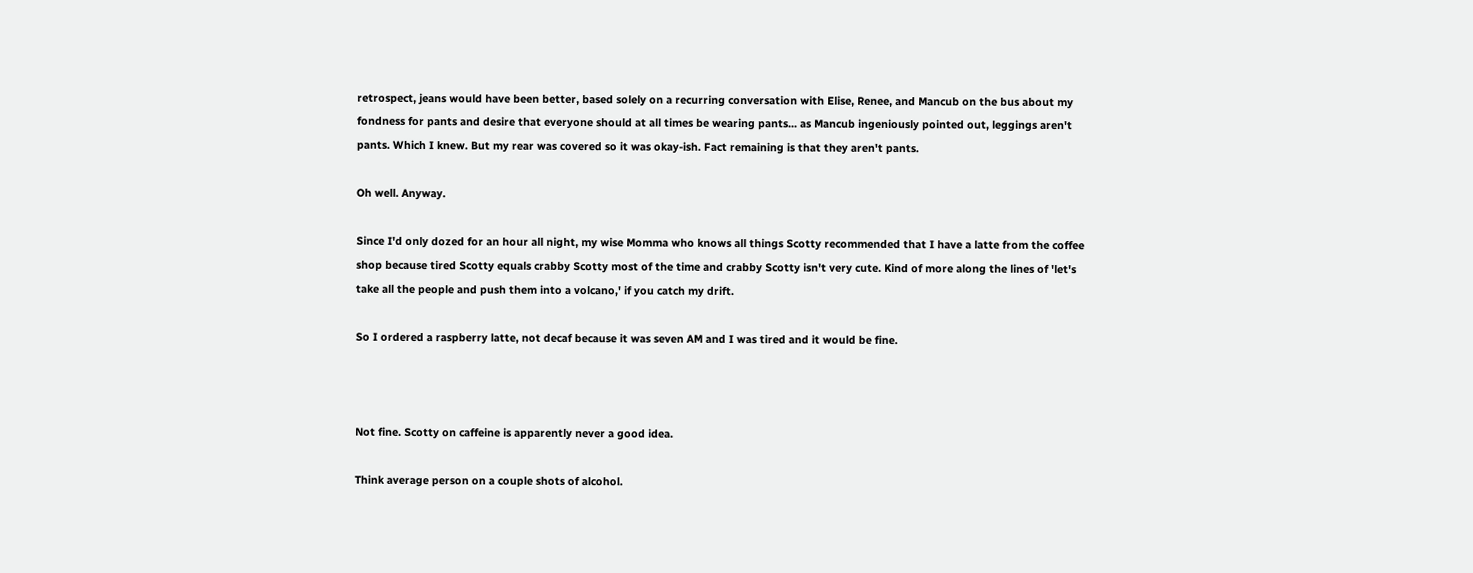retrospect, jeans would have been better, based solely on a recurring conversation with Elise, Renee, and Mancub on the bus about my fondness for pants and desire that everyone should at all times be wearing pants... as Mancub ingeniously pointed out, leggings aren't pants. Which I knew. But my rear was covered so it was okay-ish. Fact remaining is that they aren't pants.

Oh well. Anyway.

Since I'd only dozed for an hour all night, my wise Momma who knows all things Scotty recommended that I have a latte from the coffee shop because tired Scotty equals crabby Scotty most of the time and crabby Scotty isn't very cute. Kind of more along the lines of 'let's take all the people and push them into a volcano,' if you catch my drift.

So I ordered a raspberry latte, not decaf because it was seven AM and I was tired and it would be fine.



Not fine. Scotty on caffeine is apparently never a good idea.

Think average person on a couple shots of alcohol.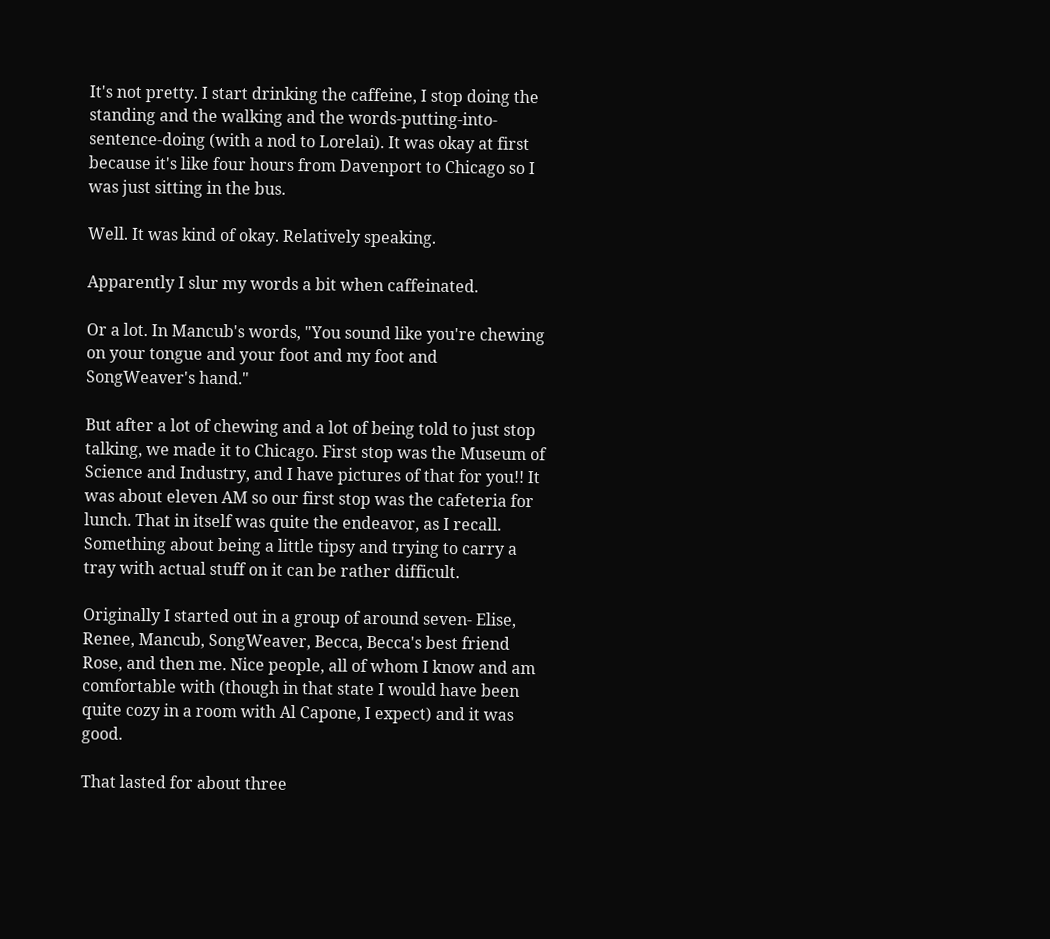It's not pretty. I start drinking the caffeine, I stop doing the standing and the walking and the words-putting-into-sentence-doing (with a nod to Lorelai). It was okay at first because it's like four hours from Davenport to Chicago so I was just sitting in the bus.

Well. It was kind of okay. Relatively speaking.

Apparently I slur my words a bit when caffeinated.

Or a lot. In Mancub's words, "You sound like you're chewing on your tongue and your foot and my foot and SongWeaver's hand."

But after a lot of chewing and a lot of being told to just stop talking, we made it to Chicago. First stop was the Museum of Science and Industry, and I have pictures of that for you!! It was about eleven AM so our first stop was the cafeteria for lunch. That in itself was quite the endeavor, as I recall. Something about being a little tipsy and trying to carry a tray with actual stuff on it can be rather difficult.

Originally I started out in a group of around seven- Elise, Renee, Mancub, SongWeaver, Becca, Becca's best friend Rose, and then me. Nice people, all of whom I know and am comfortable with (though in that state I would have been quite cozy in a room with Al Capone, I expect) and it was good.

That lasted for about three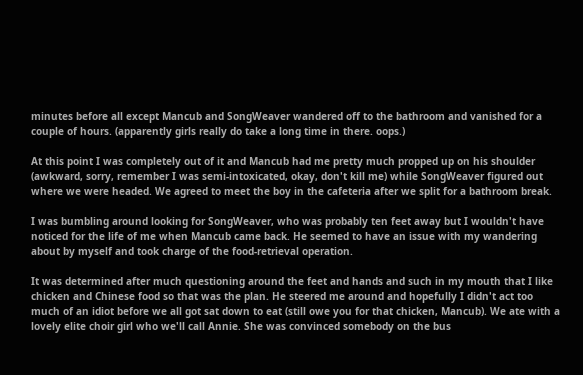minutes before all except Mancub and SongWeaver wandered off to the bathroom and vanished for a couple of hours. (apparently girls really do take a long time in there. oops.)

At this point I was completely out of it and Mancub had me pretty much propped up on his shoulder (awkward, sorry, remember I was semi-intoxicated, okay, don't kill me) while SongWeaver figured out where we were headed. We agreed to meet the boy in the cafeteria after we split for a bathroom break.

I was bumbling around looking for SongWeaver, who was probably ten feet away but I wouldn't have noticed for the life of me when Mancub came back. He seemed to have an issue with my wandering about by myself and took charge of the food-retrieval operation.

It was determined after much questioning around the feet and hands and such in my mouth that I like chicken and Chinese food so that was the plan. He steered me around and hopefully I didn't act too much of an idiot before we all got sat down to eat (still owe you for that chicken, Mancub). We ate with a lovely elite choir girl who we'll call Annie. She was convinced somebody on the bus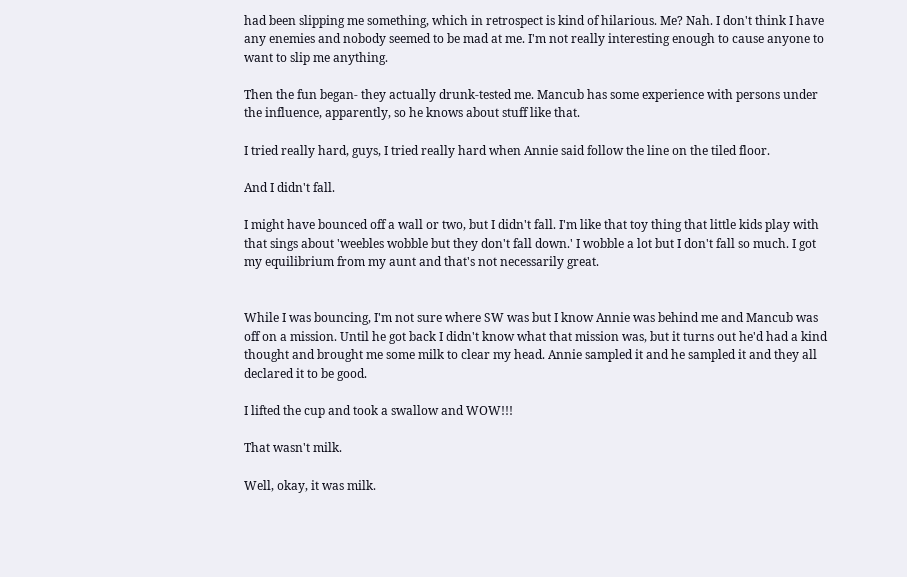had been slipping me something, which in retrospect is kind of hilarious. Me? Nah. I don't think I have any enemies and nobody seemed to be mad at me. I'm not really interesting enough to cause anyone to want to slip me anything.

Then the fun began- they actually drunk-tested me. Mancub has some experience with persons under the influence, apparently, so he knows about stuff like that.

I tried really hard, guys, I tried really hard when Annie said follow the line on the tiled floor.

And I didn't fall.

I might have bounced off a wall or two, but I didn't fall. I'm like that toy thing that little kids play with that sings about 'weebles wobble but they don't fall down.' I wobble a lot but I don't fall so much. I got my equilibrium from my aunt and that's not necessarily great.


While I was bouncing, I'm not sure where SW was but I know Annie was behind me and Mancub was off on a mission. Until he got back I didn't know what that mission was, but it turns out he'd had a kind thought and brought me some milk to clear my head. Annie sampled it and he sampled it and they all declared it to be good.

I lifted the cup and took a swallow and WOW!!!

That wasn't milk.

Well, okay, it was milk.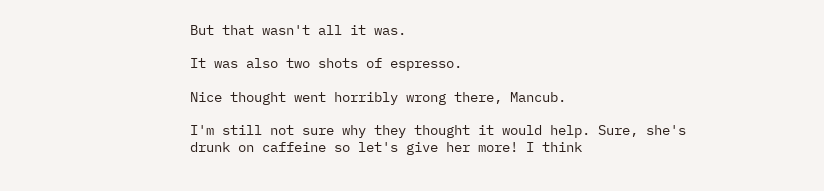But that wasn't all it was.

It was also two shots of espresso.

Nice thought went horribly wrong there, Mancub.

I'm still not sure why they thought it would help. Sure, she's drunk on caffeine so let's give her more! I think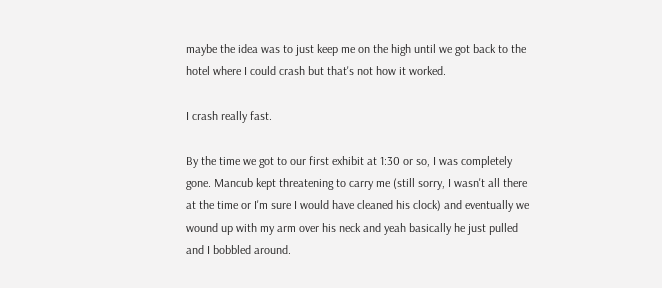maybe the idea was to just keep me on the high until we got back to the hotel where I could crash but that's not how it worked.

I crash really fast.

By the time we got to our first exhibit at 1:30 or so, I was completely gone. Mancub kept threatening to carry me (still sorry, I wasn't all there at the time or I'm sure I would have cleaned his clock) and eventually we wound up with my arm over his neck and yeah basically he just pulled and I bobbled around.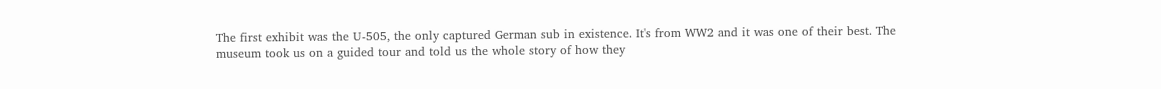The first exhibit was the U-505, the only captured German sub in existence. It's from WW2 and it was one of their best. The museum took us on a guided tour and told us the whole story of how they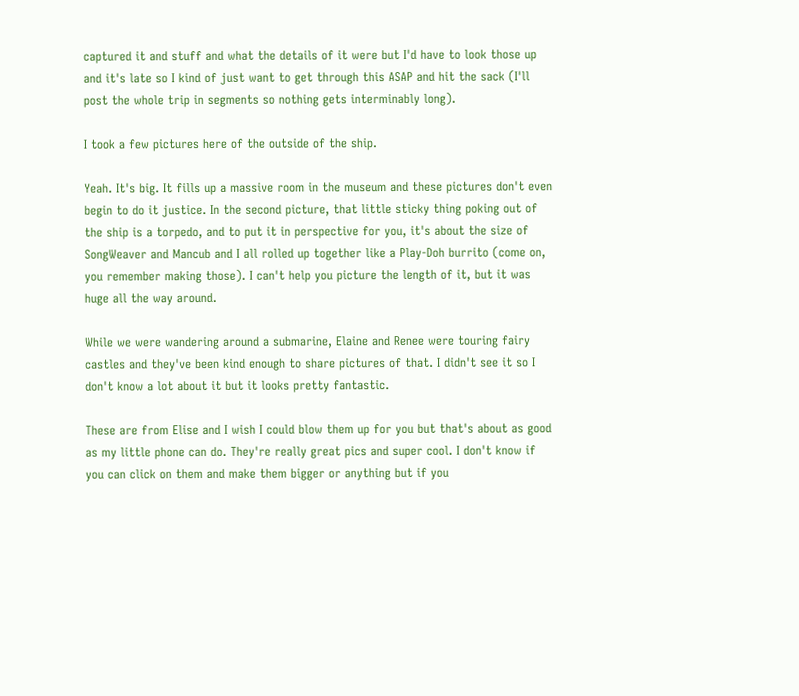captured it and stuff and what the details of it were but I'd have to look those up and it's late so I kind of just want to get through this ASAP and hit the sack (I'll post the whole trip in segments so nothing gets interminably long).

I took a few pictures here of the outside of the ship.

Yeah. It's big. It fills up a massive room in the museum and these pictures don't even begin to do it justice. In the second picture, that little sticky thing poking out of the ship is a torpedo, and to put it in perspective for you, it's about the size of SongWeaver and Mancub and I all rolled up together like a Play-Doh burrito (come on, you remember making those). I can't help you picture the length of it, but it was huge all the way around.

While we were wandering around a submarine, Elaine and Renee were touring fairy castles and they've been kind enough to share pictures of that. I didn't see it so I don't know a lot about it but it looks pretty fantastic.

These are from Elise and I wish I could blow them up for you but that's about as good as my little phone can do. They're really great pics and super cool. I don't know if you can click on them and make them bigger or anything but if you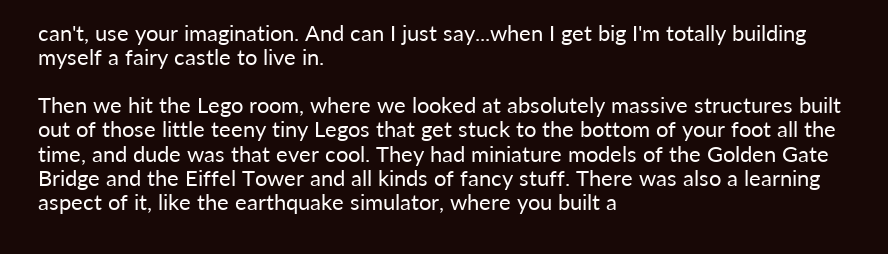can't, use your imagination. And can I just say...when I get big I'm totally building myself a fairy castle to live in.

Then we hit the Lego room, where we looked at absolutely massive structures built out of those little teeny tiny Legos that get stuck to the bottom of your foot all the time, and dude was that ever cool. They had miniature models of the Golden Gate Bridge and the Eiffel Tower and all kinds of fancy stuff. There was also a learning aspect of it, like the earthquake simulator, where you built a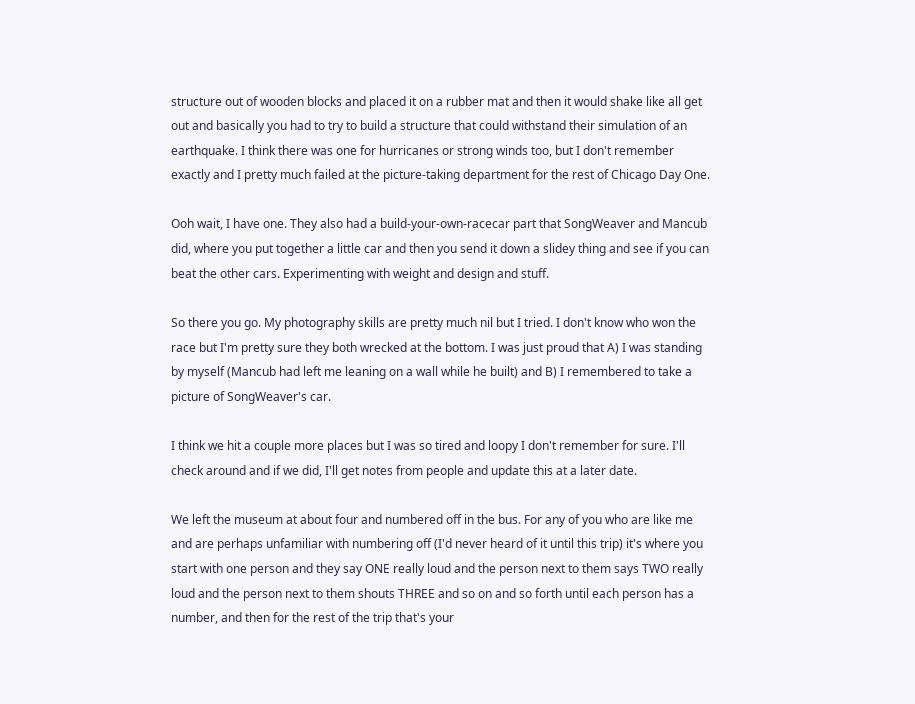structure out of wooden blocks and placed it on a rubber mat and then it would shake like all get out and basically you had to try to build a structure that could withstand their simulation of an earthquake. I think there was one for hurricanes or strong winds too, but I don't remember exactly and I pretty much failed at the picture-taking department for the rest of Chicago Day One.

Ooh wait, I have one. They also had a build-your-own-racecar part that SongWeaver and Mancub did, where you put together a little car and then you send it down a slidey thing and see if you can beat the other cars. Experimenting with weight and design and stuff.

So there you go. My photography skills are pretty much nil but I tried. I don't know who won the race but I'm pretty sure they both wrecked at the bottom. I was just proud that A) I was standing by myself (Mancub had left me leaning on a wall while he built) and B) I remembered to take a picture of SongWeaver's car.

I think we hit a couple more places but I was so tired and loopy I don't remember for sure. I'll check around and if we did, I'll get notes from people and update this at a later date.

We left the museum at about four and numbered off in the bus. For any of you who are like me and are perhaps unfamiliar with numbering off (I'd never heard of it until this trip) it's where you start with one person and they say ONE really loud and the person next to them says TWO really loud and the person next to them shouts THREE and so on and so forth until each person has a number, and then for the rest of the trip that's your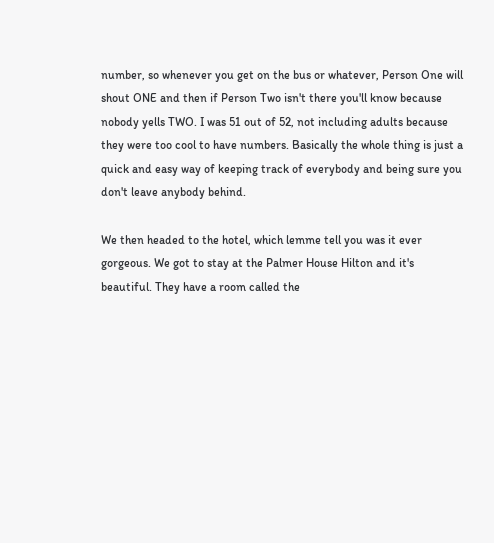number, so whenever you get on the bus or whatever, Person One will shout ONE and then if Person Two isn't there you'll know because nobody yells TWO. I was 51 out of 52, not including adults because they were too cool to have numbers. Basically the whole thing is just a quick and easy way of keeping track of everybody and being sure you don't leave anybody behind.

We then headed to the hotel, which lemme tell you was it ever gorgeous. We got to stay at the Palmer House Hilton and it's beautiful. They have a room called the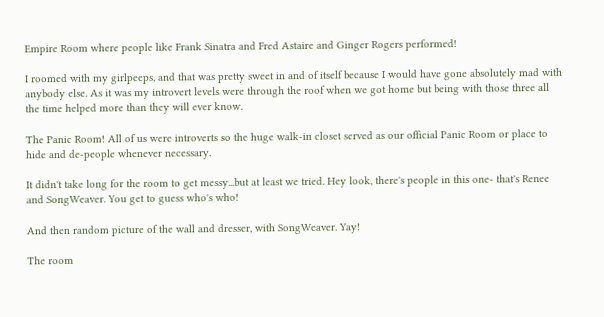Empire Room where people like Frank Sinatra and Fred Astaire and Ginger Rogers performed!

I roomed with my girlpeeps, and that was pretty sweet in and of itself because I would have gone absolutely mad with anybody else. As it was my introvert levels were through the roof when we got home but being with those three all the time helped more than they will ever know.

The Panic Room! All of us were introverts so the huge walk-in closet served as our official Panic Room or place to hide and de-people whenever necessary.

It didn't take long for the room to get messy...but at least we tried. Hey look, there's people in this one- that's Renee and SongWeaver. You get to guess who's who!

And then random picture of the wall and dresser, with SongWeaver. Yay!

The room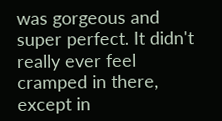was gorgeous and super perfect. It didn't really ever feel cramped in there, except in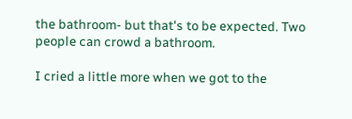the bathroom- but that's to be expected. Two people can crowd a bathroom.

I cried a little more when we got to the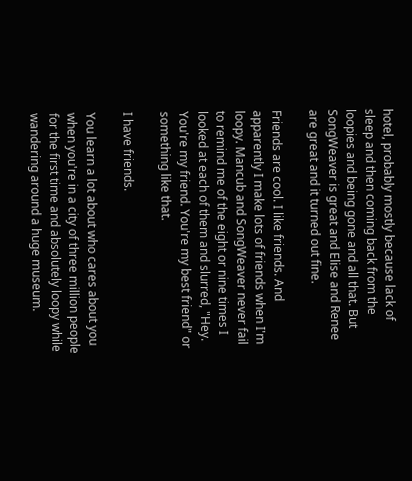hotel, probably mostly because lack of sleep and then coming back from the loopies and being gone and all that. But SongWeaver is great and Elise and Renee are great and it turned out fine.

Friends are cool. I like friends. And apparently I make lots of friends when I'm loopy. Mancub and SongWeaver never fail to remind me of the eight or nine times I looked at each of them and slurred, "Hey. You're my friend. You're my best friend" or something like that.

I have friends.

You learn a lot about who cares about you when you're in a city of three million people for the first time and absolutely loopy while wandering around a huge museum.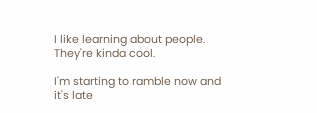I like learning about people. They're kinda cool.

I'm starting to ramble now and it's late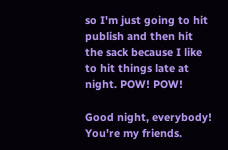so I'm just going to hit publish and then hit the sack because I like to hit things late at night. POW! POW!

Good night, everybody! You're my friends.